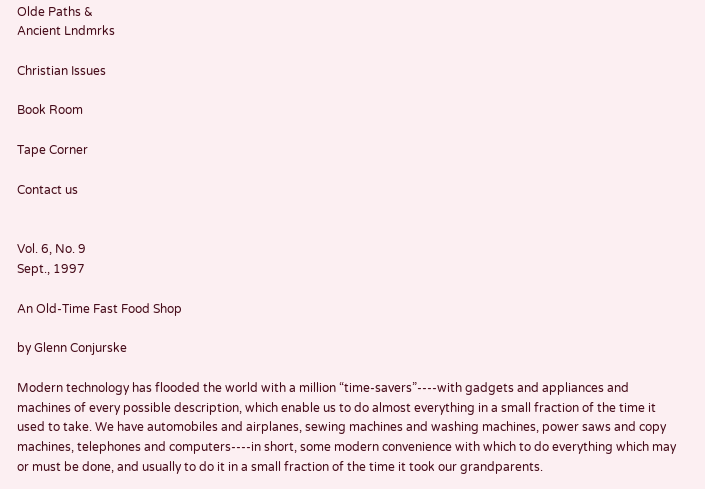Olde Paths &
Ancient Lndmrks

Christian Issues

Book Room

Tape Corner

Contact us


Vol. 6, No. 9
Sept., 1997

An Old-Time Fast Food Shop

by Glenn Conjurske

Modern technology has flooded the world with a million “time-savers”----with gadgets and appliances and machines of every possible description, which enable us to do almost everything in a small fraction of the time it used to take. We have automobiles and airplanes, sewing machines and washing machines, power saws and copy machines, telephones and computers----in short, some modern convenience with which to do everything which may or must be done, and usually to do it in a small fraction of the time it took our grandparents.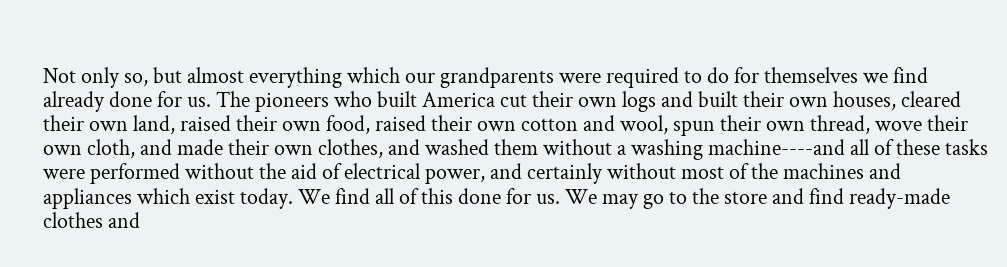Not only so, but almost everything which our grandparents were required to do for themselves we find already done for us. The pioneers who built America cut their own logs and built their own houses, cleared their own land, raised their own food, raised their own cotton and wool, spun their own thread, wove their own cloth, and made their own clothes, and washed them without a washing machine----and all of these tasks were performed without the aid of electrical power, and certainly without most of the machines and appliances which exist today. We find all of this done for us. We may go to the store and find ready-made clothes and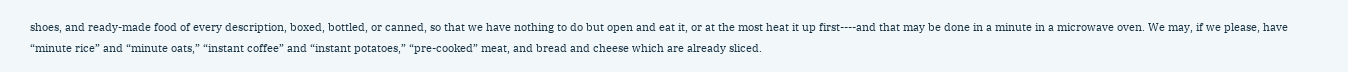shoes, and ready-made food of every description, boxed, bottled, or canned, so that we have nothing to do but open and eat it, or at the most heat it up first----and that may be done in a minute in a microwave oven. We may, if we please, have “minute rice” and “minute oats,” “instant coffee” and “instant potatoes,” “pre-cooked” meat, and bread and cheese which are already sliced.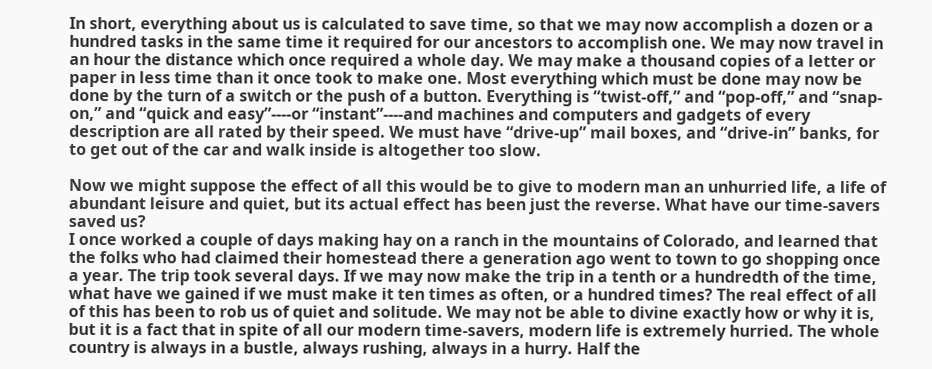In short, everything about us is calculated to save time, so that we may now accomplish a dozen or a hundred tasks in the same time it required for our ancestors to accomplish one. We may now travel in an hour the distance which once required a whole day. We may make a thousand copies of a letter or paper in less time than it once took to make one. Most everything which must be done may now be done by the turn of a switch or the push of a button. Everything is “twist-off,” and “pop-off,” and “snap-on,” and “quick and easy”----or “instant”----and machines and computers and gadgets of every description are all rated by their speed. We must have “drive-up” mail boxes, and “drive-in” banks, for to get out of the car and walk inside is altogether too slow.

Now we might suppose the effect of all this would be to give to modern man an unhurried life, a life of abundant leisure and quiet, but its actual effect has been just the reverse. What have our time-savers saved us?
I once worked a couple of days making hay on a ranch in the mountains of Colorado, and learned that the folks who had claimed their homestead there a generation ago went to town to go shopping once a year. The trip took several days. If we may now make the trip in a tenth or a hundredth of the time, what have we gained if we must make it ten times as often, or a hundred times? The real effect of all of this has been to rob us of quiet and solitude. We may not be able to divine exactly how or why it is, but it is a fact that in spite of all our modern time-savers, modern life is extremely hurried. The whole country is always in a bustle, always rushing, always in a hurry. Half the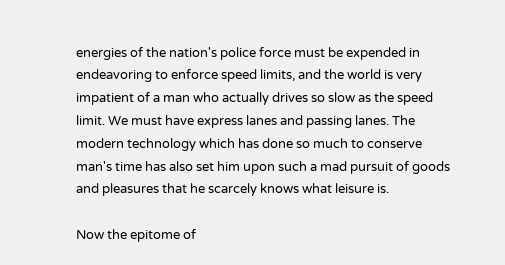energies of the nation's police force must be expended in endeavoring to enforce speed limits, and the world is very impatient of a man who actually drives so slow as the speed limit. We must have express lanes and passing lanes. The modern technology which has done so much to conserve man's time has also set him upon such a mad pursuit of goods and pleasures that he scarcely knows what leisure is.

Now the epitome of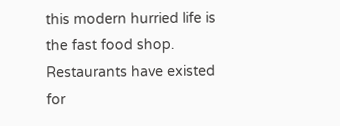this modern hurried life is the fast food shop. Restaurants have existed for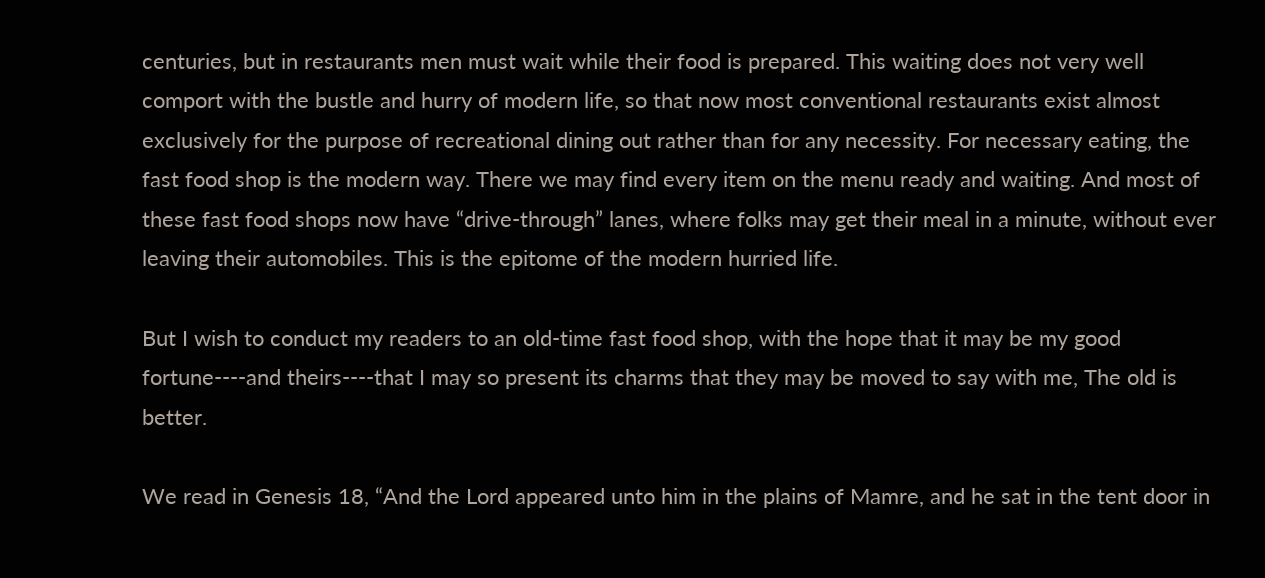centuries, but in restaurants men must wait while their food is prepared. This waiting does not very well comport with the bustle and hurry of modern life, so that now most conventional restaurants exist almost exclusively for the purpose of recreational dining out rather than for any necessity. For necessary eating, the fast food shop is the modern way. There we may find every item on the menu ready and waiting. And most of these fast food shops now have “drive-through” lanes, where folks may get their meal in a minute, without ever leaving their automobiles. This is the epitome of the modern hurried life.

But I wish to conduct my readers to an old-time fast food shop, with the hope that it may be my good fortune----and theirs----that I may so present its charms that they may be moved to say with me, The old is better.

We read in Genesis 18, “And the Lord appeared unto him in the plains of Mamre, and he sat in the tent door in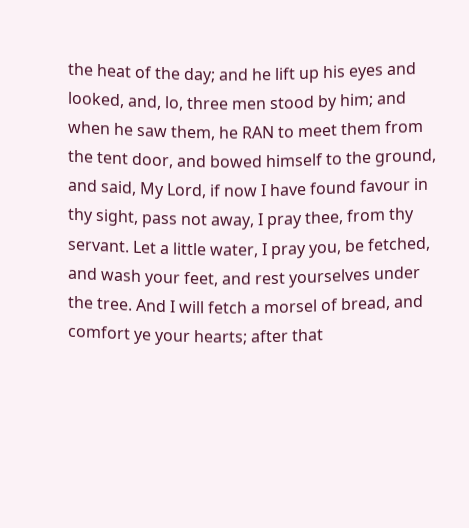the heat of the day; and he lift up his eyes and looked, and, lo, three men stood by him; and when he saw them, he RAN to meet them from the tent door, and bowed himself to the ground, and said, My Lord, if now I have found favour in thy sight, pass not away, I pray thee, from thy servant. Let a little water, I pray you, be fetched, and wash your feet, and rest yourselves under the tree. And I will fetch a morsel of bread, and comfort ye your hearts; after that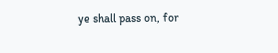ye shall pass on, for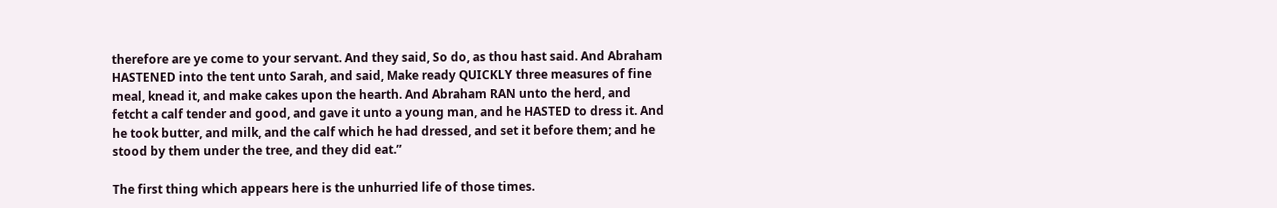therefore are ye come to your servant. And they said, So do, as thou hast said. And Abraham HASTENED into the tent unto Sarah, and said, Make ready QUICKLY three measures of fine meal, knead it, and make cakes upon the hearth. And Abraham RAN unto the herd, and fetcht a calf tender and good, and gave it unto a young man, and he HASTED to dress it. And he took butter, and milk, and the calf which he had dressed, and set it before them; and he stood by them under the tree, and they did eat.”

The first thing which appears here is the unhurried life of those times.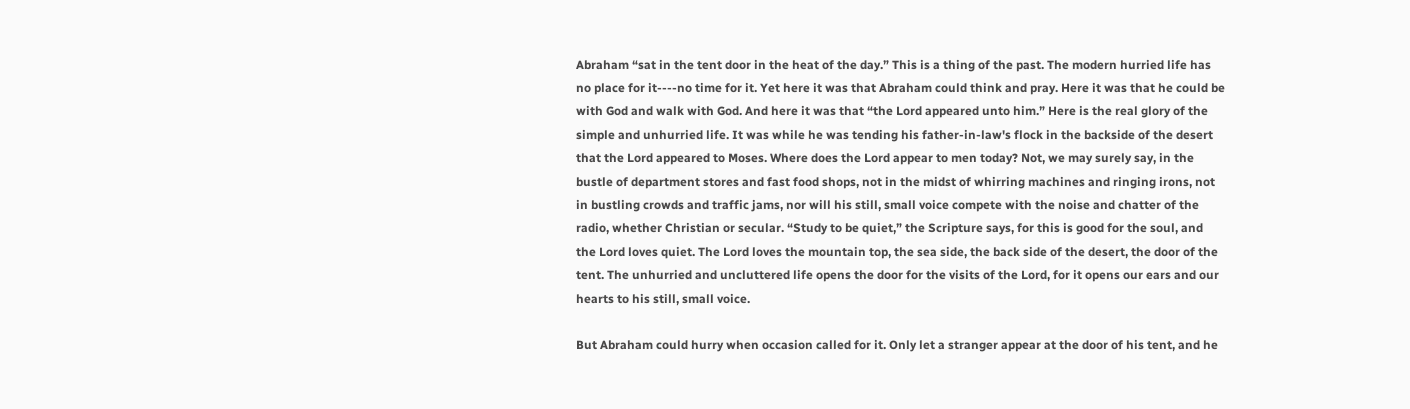Abraham “sat in the tent door in the heat of the day.” This is a thing of the past. The modern hurried life has no place for it----no time for it. Yet here it was that Abraham could think and pray. Here it was that he could be with God and walk with God. And here it was that “the Lord appeared unto him.” Here is the real glory of the simple and unhurried life. It was while he was tending his father-in-law's flock in the backside of the desert that the Lord appeared to Moses. Where does the Lord appear to men today? Not, we may surely say, in the bustle of department stores and fast food shops, not in the midst of whirring machines and ringing irons, not in bustling crowds and traffic jams, nor will his still, small voice compete with the noise and chatter of the radio, whether Christian or secular. “Study to be quiet,” the Scripture says, for this is good for the soul, and the Lord loves quiet. The Lord loves the mountain top, the sea side, the back side of the desert, the door of the tent. The unhurried and uncluttered life opens the door for the visits of the Lord, for it opens our ears and our hearts to his still, small voice.

But Abraham could hurry when occasion called for it. Only let a stranger appear at the door of his tent, and he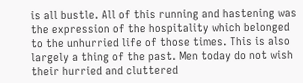is all bustle. All of this running and hastening was the expression of the hospitality which belonged to the unhurried life of those times. This is also largely a thing of the past. Men today do not wish their hurried and cluttered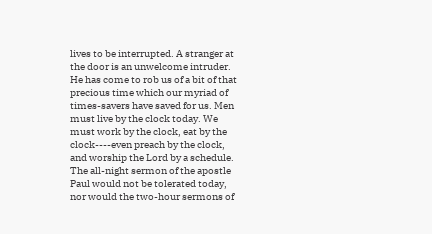lives to be interrupted. A stranger at the door is an unwelcome intruder. He has come to rob us of a bit of that precious time which our myriad of times-savers have saved for us. Men must live by the clock today. We must work by the clock, eat by the clock----even preach by the clock, and worship the Lord by a schedule. The all-night sermon of the apostle Paul would not be tolerated today, nor would the two-hour sermons of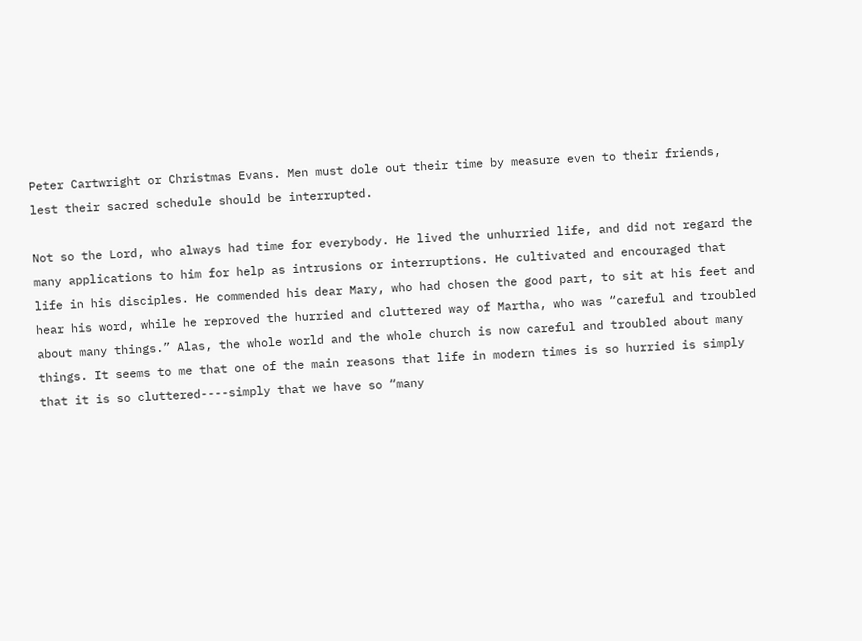Peter Cartwright or Christmas Evans. Men must dole out their time by measure even to their friends, lest their sacred schedule should be interrupted.

Not so the Lord, who always had time for everybody. He lived the unhurried life, and did not regard the many applications to him for help as intrusions or interruptions. He cultivated and encouraged that life in his disciples. He commended his dear Mary, who had chosen the good part, to sit at his feet and hear his word, while he reproved the hurried and cluttered way of Martha, who was “careful and troubled about many things.” Alas, the whole world and the whole church is now careful and troubled about many things. It seems to me that one of the main reasons that life in modern times is so hurried is simply that it is so cluttered----simply that we have so “many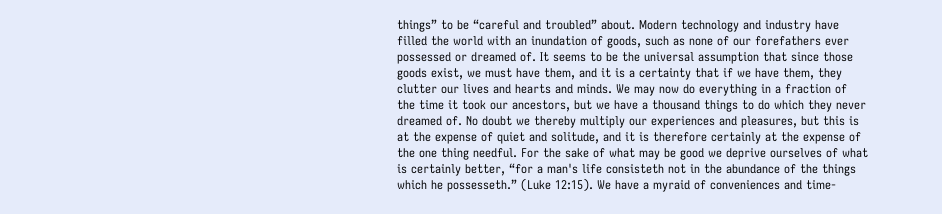things” to be “careful and troubled” about. Modern technology and industry have filled the world with an inundation of goods, such as none of our forefathers ever possessed or dreamed of. It seems to be the universal assumption that since those goods exist, we must have them, and it is a certainty that if we have them, they clutter our lives and hearts and minds. We may now do everything in a fraction of the time it took our ancestors, but we have a thousand things to do which they never dreamed of. No doubt we thereby multiply our experiences and pleasures, but this is at the expense of quiet and solitude, and it is therefore certainly at the expense of the one thing needful. For the sake of what may be good we deprive ourselves of what is certainly better, “for a man's life consisteth not in the abundance of the things which he possesseth.” (Luke 12:15). We have a myraid of conveniences and time-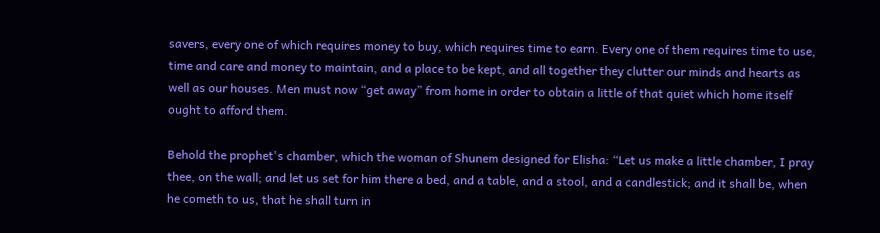savers, every one of which requires money to buy, which requires time to earn. Every one of them requires time to use, time and care and money to maintain, and a place to be kept, and all together they clutter our minds and hearts as well as our houses. Men must now “get away” from home in order to obtain a little of that quiet which home itself ought to afford them.

Behold the prophet's chamber, which the woman of Shunem designed for Elisha: “Let us make a little chamber, I pray thee, on the wall; and let us set for him there a bed, and a table, and a stool, and a candlestick; and it shall be, when he cometh to us, that he shall turn in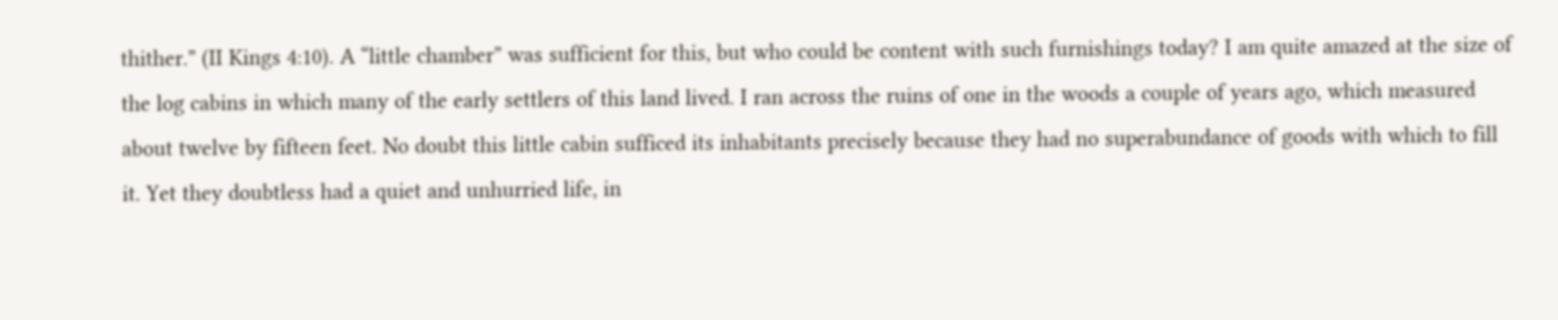thither.” (II Kings 4:10). A “little chamber” was sufficient for this, but who could be content with such furnishings today? I am quite amazed at the size of the log cabins in which many of the early settlers of this land lived. I ran across the ruins of one in the woods a couple of years ago, which measured about twelve by fifteen feet. No doubt this little cabin sufficed its inhabitants precisely because they had no superabundance of goods with which to fill it. Yet they doubtless had a quiet and unhurried life, in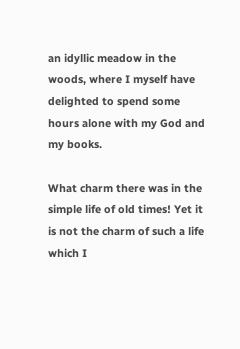an idyllic meadow in the woods, where I myself have delighted to spend some hours alone with my God and my books.

What charm there was in the simple life of old times! Yet it is not the charm of such a life which I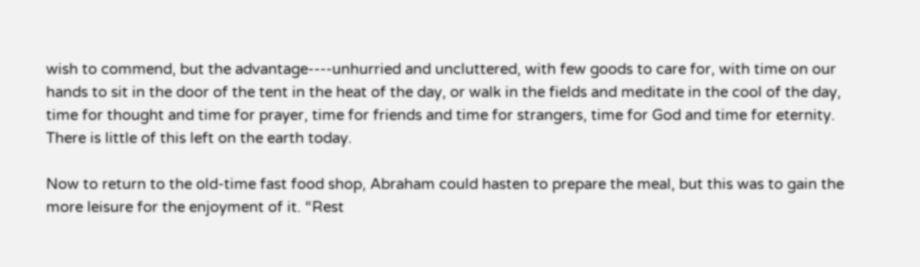wish to commend, but the advantage----unhurried and uncluttered, with few goods to care for, with time on our hands to sit in the door of the tent in the heat of the day, or walk in the fields and meditate in the cool of the day, time for thought and time for prayer, time for friends and time for strangers, time for God and time for eternity. There is little of this left on the earth today.

Now to return to the old-time fast food shop, Abraham could hasten to prepare the meal, but this was to gain the more leisure for the enjoyment of it. “Rest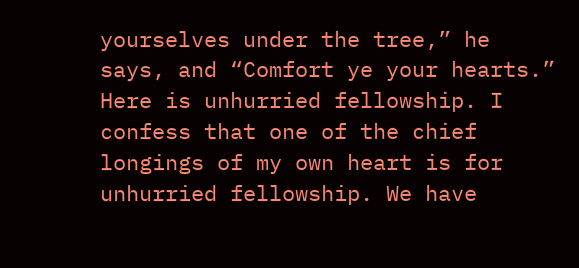yourselves under the tree,” he says, and “Comfort ye your hearts.” Here is unhurried fellowship. I confess that one of the chief longings of my own heart is for unhurried fellowship. We have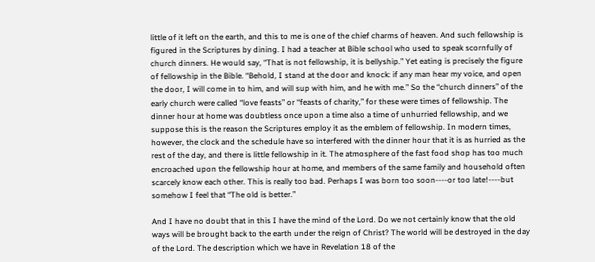little of it left on the earth, and this to me is one of the chief charms of heaven. And such fellowship is figured in the Scriptures by dining. I had a teacher at Bible school who used to speak scornfully of church dinners. He would say, “That is not fellowship, it is bellyship.” Yet eating is precisely the figure of fellowship in the Bible. “Behold, I stand at the door and knock: if any man hear my voice, and open the door, I will come in to him, and will sup with him, and he with me.” So the “church dinners” of the early church were called “love feasts” or “feasts of charity,” for these were times of fellowship. The dinner hour at home was doubtless once upon a time also a time of unhurried fellowship, and we suppose this is the reason the Scriptures employ it as the emblem of fellowship. In modern times, however, the clock and the schedule have so interfered with the dinner hour that it is as hurried as the rest of the day, and there is little fellowship in it. The atmosphere of the fast food shop has too much encroached upon the fellowship hour at home, and members of the same family and household often scarcely know each other. This is really too bad. Perhaps I was born too soon----or too late!----but somehow I feel that “The old is better.”

And I have no doubt that in this I have the mind of the Lord. Do we not certainly know that the old ways will be brought back to the earth under the reign of Christ? The world will be destroyed in the day of the Lord. The description which we have in Revelation 18 of the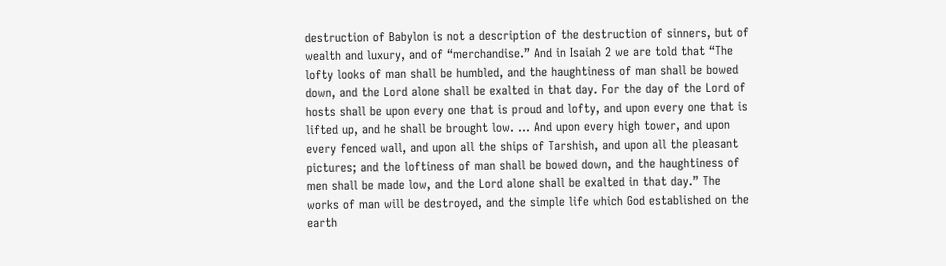destruction of Babylon is not a description of the destruction of sinners, but of wealth and luxury, and of “merchandise.” And in Isaiah 2 we are told that “The lofty looks of man shall be humbled, and the haughtiness of man shall be bowed down, and the Lord alone shall be exalted in that day. For the day of the Lord of hosts shall be upon every one that is proud and lofty, and upon every one that is lifted up, and he shall be brought low. ... And upon every high tower, and upon every fenced wall, and upon all the ships of Tarshish, and upon all the pleasant pictures; and the loftiness of man shall be bowed down, and the haughtiness of men shall be made low, and the Lord alone shall be exalted in that day.” The works of man will be destroyed, and the simple life which God established on the earth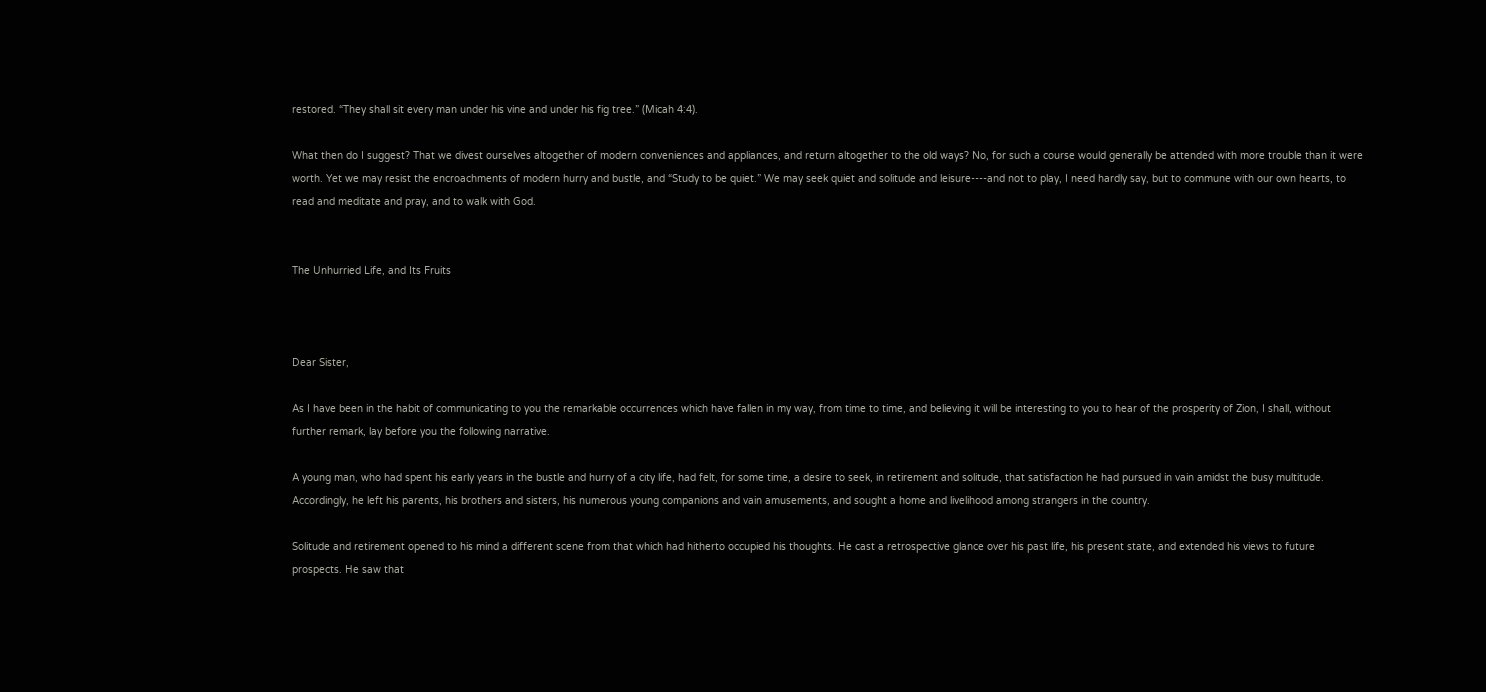restored. “They shall sit every man under his vine and under his fig tree.” (Micah 4:4).

What then do I suggest? That we divest ourselves altogether of modern conveniences and appliances, and return altogether to the old ways? No, for such a course would generally be attended with more trouble than it were worth. Yet we may resist the encroachments of modern hurry and bustle, and “Study to be quiet.” We may seek quiet and solitude and leisure----and not to play, I need hardly say, but to commune with our own hearts, to read and meditate and pray, and to walk with God.


The Unhurried Life, and Its Fruits



Dear Sister,

As I have been in the habit of communicating to you the remarkable occurrences which have fallen in my way, from time to time, and believing it will be interesting to you to hear of the prosperity of Zion, I shall, without further remark, lay before you the following narrative.

A young man, who had spent his early years in the bustle and hurry of a city life, had felt, for some time, a desire to seek, in retirement and solitude, that satisfaction he had pursued in vain amidst the busy multitude. Accordingly, he left his parents, his brothers and sisters, his numerous young companions and vain amusements, and sought a home and livelihood among strangers in the country.

Solitude and retirement opened to his mind a different scene from that which had hitherto occupied his thoughts. He cast a retrospective glance over his past life, his present state, and extended his views to future prospects. He saw that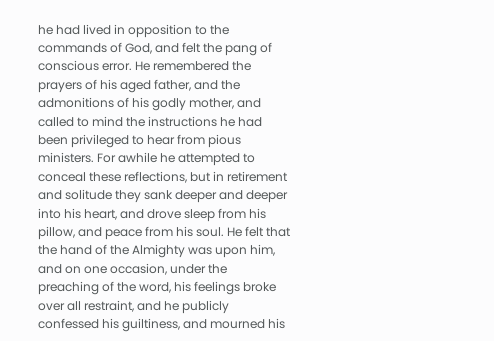he had lived in opposition to the commands of God, and felt the pang of conscious error. He remembered the prayers of his aged father, and the admonitions of his godly mother, and called to mind the instructions he had been privileged to hear from pious ministers. For awhile he attempted to conceal these reflections, but in retirement and solitude they sank deeper and deeper into his heart, and drove sleep from his pillow, and peace from his soul. He felt that the hand of the Almighty was upon him, and on one occasion, under the preaching of the word, his feelings broke over all restraint, and he publicly confessed his guiltiness, and mourned his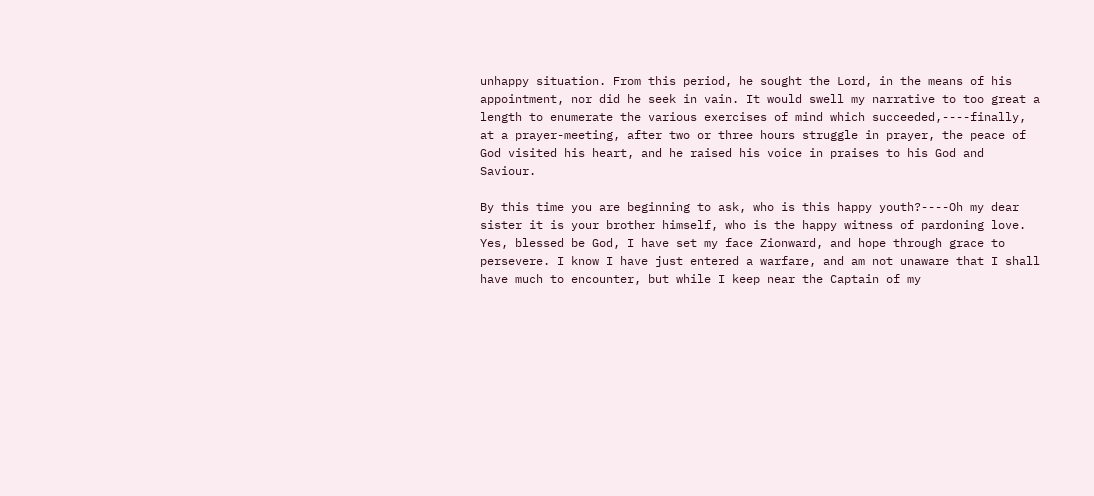unhappy situation. From this period, he sought the Lord, in the means of his appointment, nor did he seek in vain. It would swell my narrative to too great a length to enumerate the various exercises of mind which succeeded,----finally, at a prayer-meeting, after two or three hours struggle in prayer, the peace of God visited his heart, and he raised his voice in praises to his God and Saviour.

By this time you are beginning to ask, who is this happy youth?----Oh my dear sister it is your brother himself, who is the happy witness of pardoning love. Yes, blessed be God, I have set my face Zionward, and hope through grace to persevere. I know I have just entered a warfare, and am not unaware that I shall have much to encounter, but while I keep near the Captain of my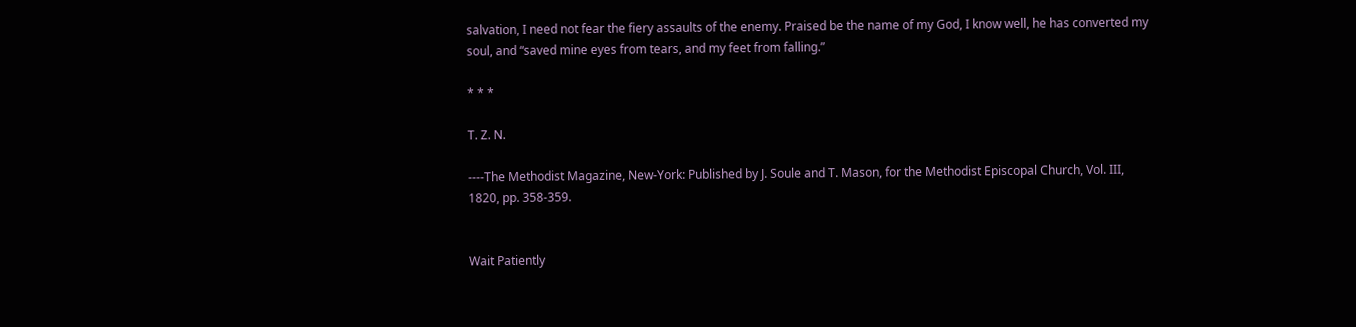salvation, I need not fear the fiery assaults of the enemy. Praised be the name of my God, I know well, he has converted my soul, and “saved mine eyes from tears, and my feet from falling.”

* * *

T. Z. N.

----The Methodist Magazine, New-York: Published by J. Soule and T. Mason, for the Methodist Episcopal Church, Vol. III, 1820, pp. 358-359.


Wait Patiently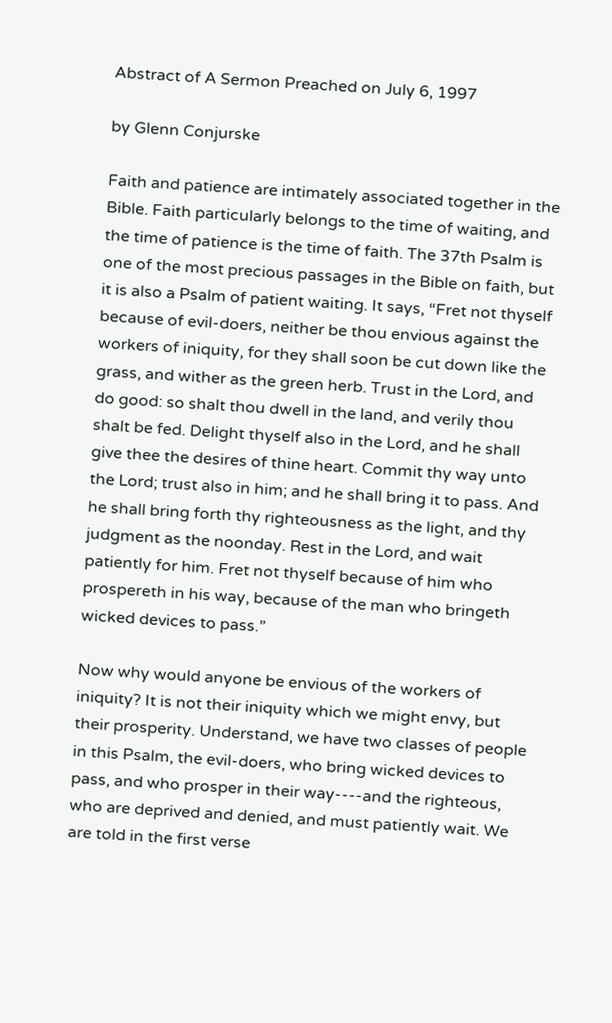Abstract of A Sermon Preached on July 6, 1997

by Glenn Conjurske

Faith and patience are intimately associated together in the Bible. Faith particularly belongs to the time of waiting, and the time of patience is the time of faith. The 37th Psalm is one of the most precious passages in the Bible on faith, but it is also a Psalm of patient waiting. It says, “Fret not thyself because of evil-doers, neither be thou envious against the workers of iniquity, for they shall soon be cut down like the grass, and wither as the green herb. Trust in the Lord, and do good: so shalt thou dwell in the land, and verily thou shalt be fed. Delight thyself also in the Lord, and he shall give thee the desires of thine heart. Commit thy way unto the Lord; trust also in him; and he shall bring it to pass. And he shall bring forth thy righteousness as the light, and thy judgment as the noonday. Rest in the Lord, and wait patiently for him. Fret not thyself because of him who prospereth in his way, because of the man who bringeth wicked devices to pass.”

Now why would anyone be envious of the workers of iniquity? It is not their iniquity which we might envy, but their prosperity. Understand, we have two classes of people in this Psalm, the evil-doers, who bring wicked devices to pass, and who prosper in their way----and the righteous, who are deprived and denied, and must patiently wait. We are told in the first verse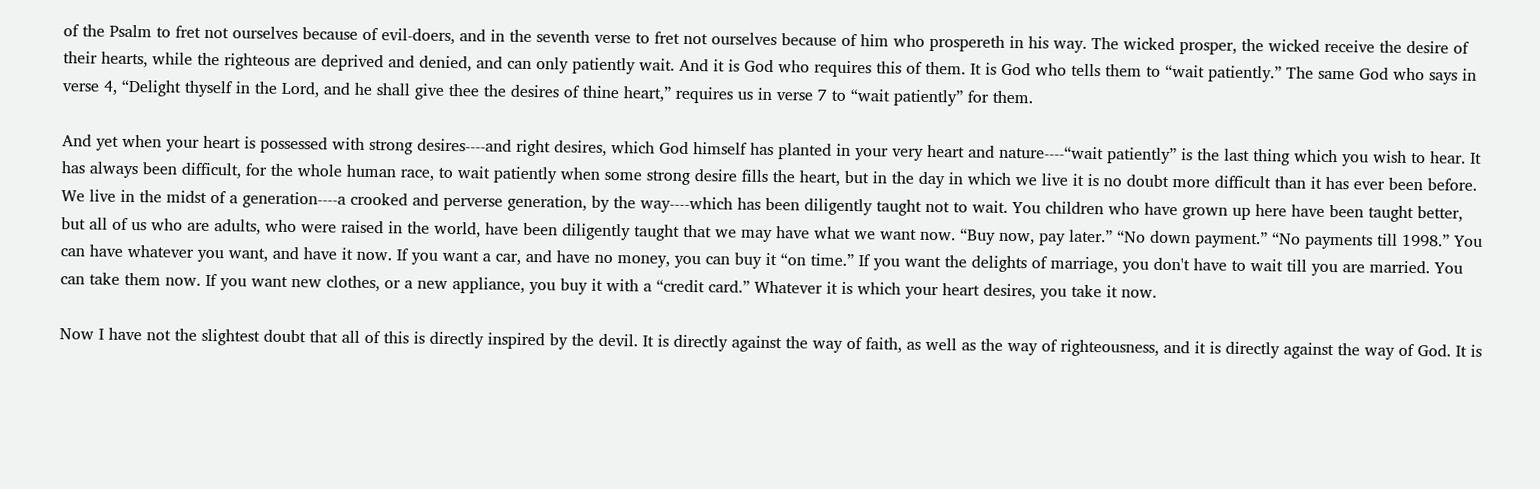of the Psalm to fret not ourselves because of evil-doers, and in the seventh verse to fret not ourselves because of him who prospereth in his way. The wicked prosper, the wicked receive the desire of their hearts, while the righteous are deprived and denied, and can only patiently wait. And it is God who requires this of them. It is God who tells them to “wait patiently.” The same God who says in verse 4, “Delight thyself in the Lord, and he shall give thee the desires of thine heart,” requires us in verse 7 to “wait patiently” for them.

And yet when your heart is possessed with strong desires----and right desires, which God himself has planted in your very heart and nature----“wait patiently” is the last thing which you wish to hear. It has always been difficult, for the whole human race, to wait patiently when some strong desire fills the heart, but in the day in which we live it is no doubt more difficult than it has ever been before. We live in the midst of a generation----a crooked and perverse generation, by the way----which has been diligently taught not to wait. You children who have grown up here have been taught better, but all of us who are adults, who were raised in the world, have been diligently taught that we may have what we want now. “Buy now, pay later.” “No down payment.” “No payments till 1998.” You can have whatever you want, and have it now. If you want a car, and have no money, you can buy it “on time.” If you want the delights of marriage, you don't have to wait till you are married. You can take them now. If you want new clothes, or a new appliance, you buy it with a “credit card.” Whatever it is which your heart desires, you take it now.

Now I have not the slightest doubt that all of this is directly inspired by the devil. It is directly against the way of faith, as well as the way of righteousness, and it is directly against the way of God. It is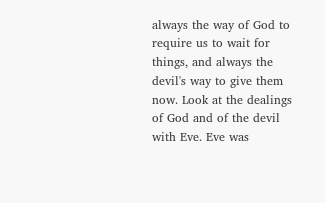always the way of God to require us to wait for things, and always the devil's way to give them now. Look at the dealings of God and of the devil with Eve. Eve was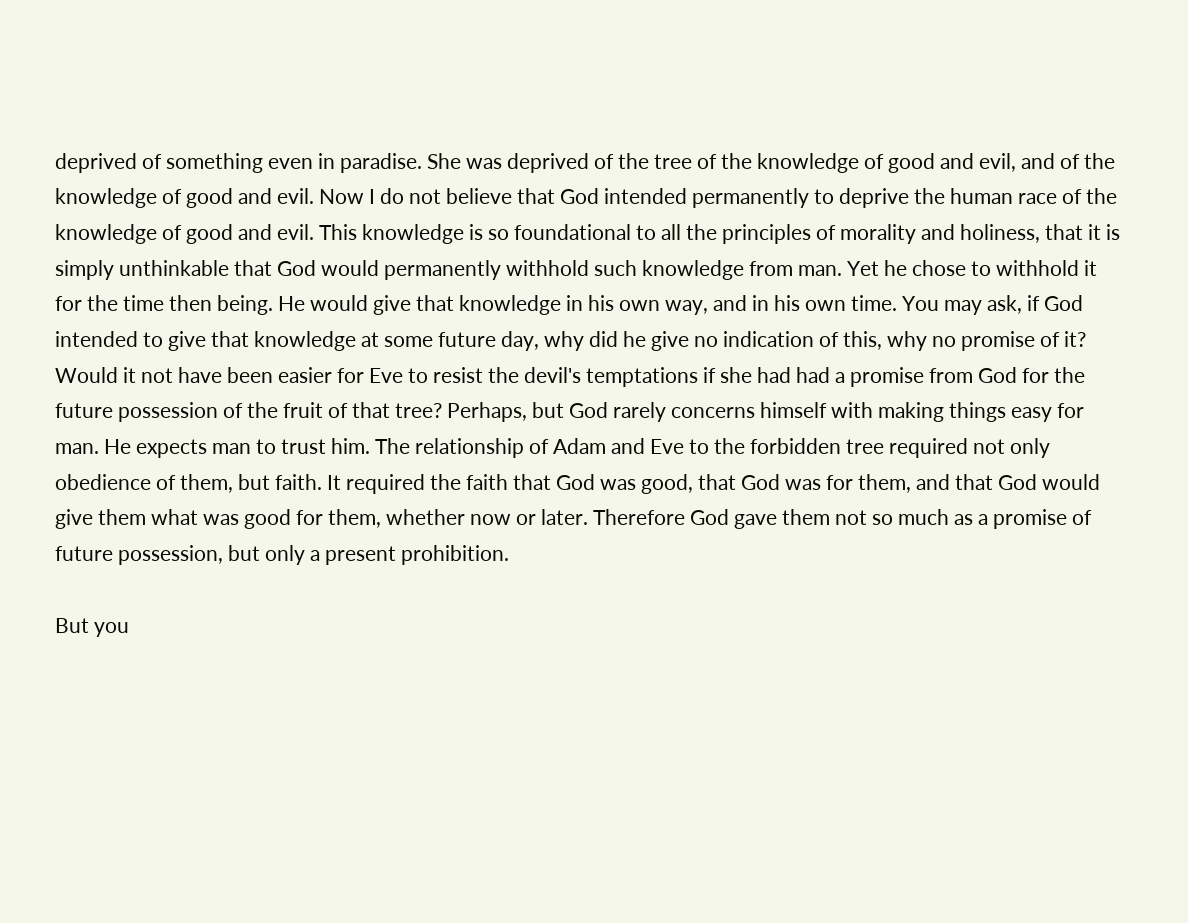deprived of something even in paradise. She was deprived of the tree of the knowledge of good and evil, and of the knowledge of good and evil. Now I do not believe that God intended permanently to deprive the human race of the knowledge of good and evil. This knowledge is so foundational to all the principles of morality and holiness, that it is simply unthinkable that God would permanently withhold such knowledge from man. Yet he chose to withhold it for the time then being. He would give that knowledge in his own way, and in his own time. You may ask, if God intended to give that knowledge at some future day, why did he give no indication of this, why no promise of it? Would it not have been easier for Eve to resist the devil's temptations if she had had a promise from God for the future possession of the fruit of that tree? Perhaps, but God rarely concerns himself with making things easy for man. He expects man to trust him. The relationship of Adam and Eve to the forbidden tree required not only obedience of them, but faith. It required the faith that God was good, that God was for them, and that God would give them what was good for them, whether now or later. Therefore God gave them not so much as a promise of future possession, but only a present prohibition.

But you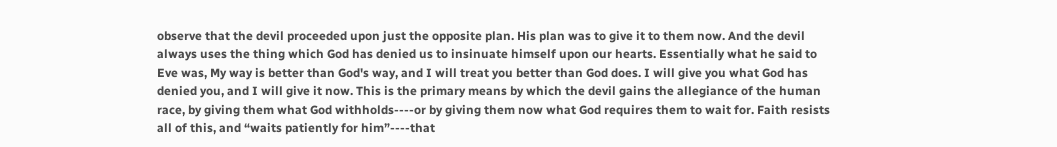observe that the devil proceeded upon just the opposite plan. His plan was to give it to them now. And the devil always uses the thing which God has denied us to insinuate himself upon our hearts. Essentially what he said to Eve was, My way is better than God's way, and I will treat you better than God does. I will give you what God has denied you, and I will give it now. This is the primary means by which the devil gains the allegiance of the human race, by giving them what God withholds----or by giving them now what God requires them to wait for. Faith resists all of this, and “waits patiently for him”----that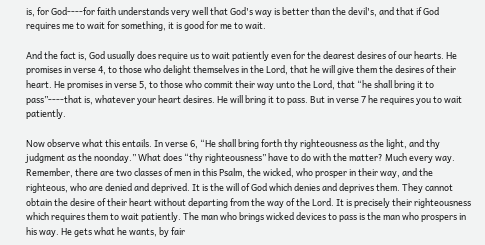is, for God----for faith understands very well that God's way is better than the devil's, and that if God requires me to wait for something, it is good for me to wait.

And the fact is, God usually does require us to wait patiently even for the dearest desires of our hearts. He promises in verse 4, to those who delight themselves in the Lord, that he will give them the desires of their heart. He promises in verse 5, to those who commit their way unto the Lord, that “he shall bring it to pass”----that is, whatever your heart desires. He will bring it to pass. But in verse 7 he requires you to wait patiently.

Now observe what this entails. In verse 6, “He shall bring forth thy righteousness as the light, and thy judgment as the noonday.” What does “thy righteousness” have to do with the matter? Much every way. Remember, there are two classes of men in this Psalm, the wicked, who prosper in their way, and the righteous, who are denied and deprived. It is the will of God which denies and deprives them. They cannot obtain the desire of their heart without departing from the way of the Lord. It is precisely their righteousness which requires them to wait patiently. The man who brings wicked devices to pass is the man who prospers in his way. He gets what he wants, by fair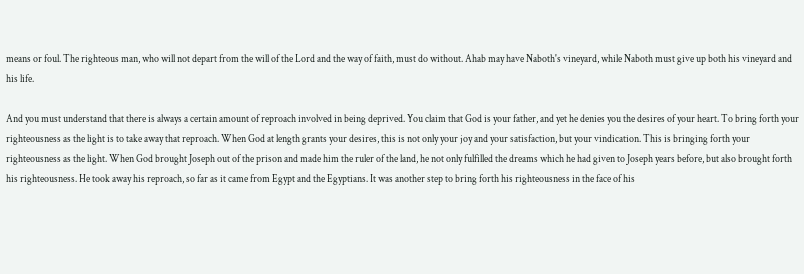means or foul. The righteous man, who will not depart from the will of the Lord and the way of faith, must do without. Ahab may have Naboth's vineyard, while Naboth must give up both his vineyard and his life.

And you must understand that there is always a certain amount of reproach involved in being deprived. You claim that God is your father, and yet he denies you the desires of your heart. To bring forth your righteousness as the light is to take away that reproach. When God at length grants your desires, this is not only your joy and your satisfaction, but your vindication. This is bringing forth your righteousness as the light. When God brought Joseph out of the prison and made him the ruler of the land, he not only fulfilled the dreams which he had given to Joseph years before, but also brought forth his righteousness. He took away his reproach, so far as it came from Egypt and the Egyptians. It was another step to bring forth his righteousness in the face of his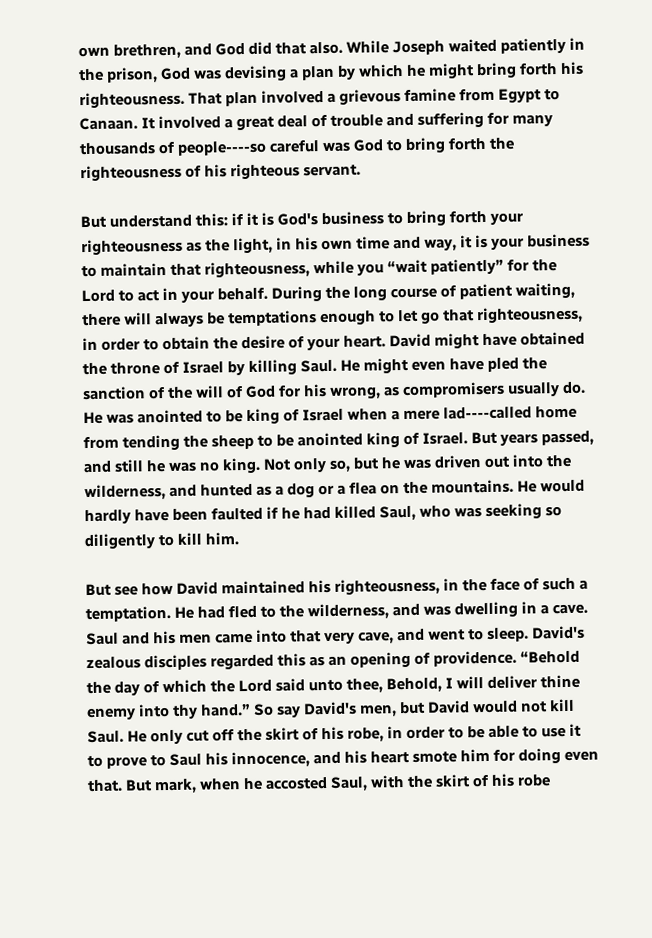own brethren, and God did that also. While Joseph waited patiently in the prison, God was devising a plan by which he might bring forth his righteousness. That plan involved a grievous famine from Egypt to Canaan. It involved a great deal of trouble and suffering for many thousands of people----so careful was God to bring forth the righteousness of his righteous servant.

But understand this: if it is God's business to bring forth your righteousness as the light, in his own time and way, it is your business to maintain that righteousness, while you “wait patiently” for the Lord to act in your behalf. During the long course of patient waiting, there will always be temptations enough to let go that righteousness, in order to obtain the desire of your heart. David might have obtained the throne of Israel by killing Saul. He might even have pled the sanction of the will of God for his wrong, as compromisers usually do. He was anointed to be king of Israel when a mere lad----called home from tending the sheep to be anointed king of Israel. But years passed, and still he was no king. Not only so, but he was driven out into the wilderness, and hunted as a dog or a flea on the mountains. He would hardly have been faulted if he had killed Saul, who was seeking so diligently to kill him.

But see how David maintained his righteousness, in the face of such a temptation. He had fled to the wilderness, and was dwelling in a cave. Saul and his men came into that very cave, and went to sleep. David's zealous disciples regarded this as an opening of providence. “Behold the day of which the Lord said unto thee, Behold, I will deliver thine enemy into thy hand.” So say David's men, but David would not kill Saul. He only cut off the skirt of his robe, in order to be able to use it to prove to Saul his innocence, and his heart smote him for doing even that. But mark, when he accosted Saul, with the skirt of his robe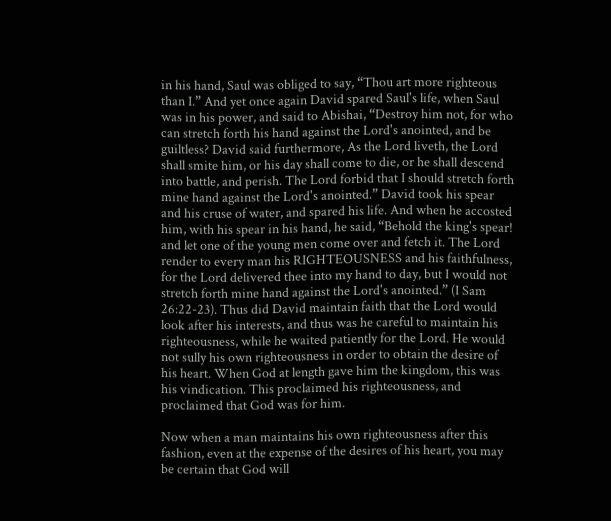in his hand, Saul was obliged to say, “Thou art more righteous than I.” And yet once again David spared Saul's life, when Saul was in his power, and said to Abishai, “Destroy him not, for who can stretch forth his hand against the Lord's anointed, and be guiltless? David said furthermore, As the Lord liveth, the Lord shall smite him, or his day shall come to die, or he shall descend into battle, and perish. The Lord forbid that I should stretch forth mine hand against the Lord's anointed.” David took his spear and his cruse of water, and spared his life. And when he accosted him, with his spear in his hand, he said, “Behold the king's spear! and let one of the young men come over and fetch it. The Lord render to every man his RIGHTEOUSNESS and his faithfulness, for the Lord delivered thee into my hand to day, but I would not stretch forth mine hand against the Lord's anointed.” (I Sam 26:22-23). Thus did David maintain faith that the Lord would look after his interests, and thus was he careful to maintain his righteousness, while he waited patiently for the Lord. He would not sully his own righteousness in order to obtain the desire of his heart. When God at length gave him the kingdom, this was his vindication. This proclaimed his righteousness, and proclaimed that God was for him.

Now when a man maintains his own righteousness after this fashion, even at the expense of the desires of his heart, you may be certain that God will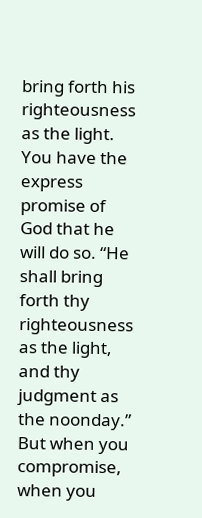bring forth his righteousness as the light. You have the express promise of God that he will do so. “He shall bring forth thy righteousness as the light, and thy judgment as the noonday.” But when you compromise, when you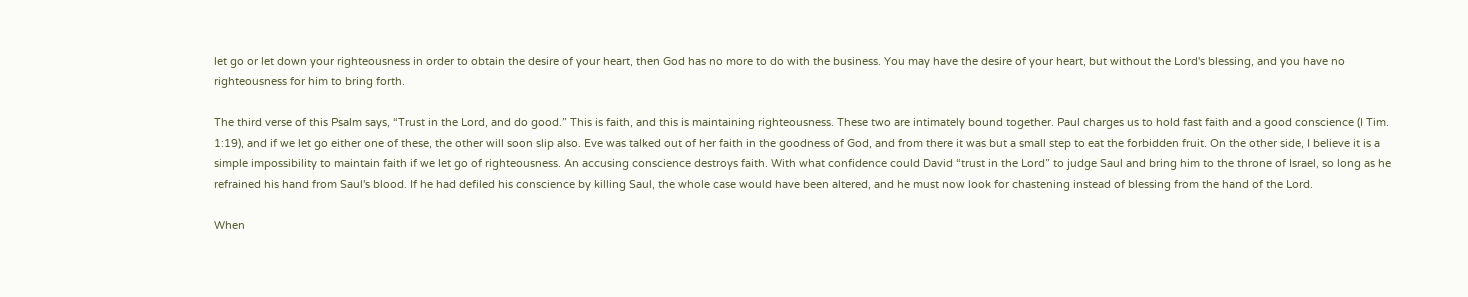let go or let down your righteousness in order to obtain the desire of your heart, then God has no more to do with the business. You may have the desire of your heart, but without the Lord's blessing, and you have no righteousness for him to bring forth.

The third verse of this Psalm says, “Trust in the Lord, and do good.” This is faith, and this is maintaining righteousness. These two are intimately bound together. Paul charges us to hold fast faith and a good conscience (I Tim. 1:19), and if we let go either one of these, the other will soon slip also. Eve was talked out of her faith in the goodness of God, and from there it was but a small step to eat the forbidden fruit. On the other side, I believe it is a simple impossibility to maintain faith if we let go of righteousness. An accusing conscience destroys faith. With what confidence could David “trust in the Lord” to judge Saul and bring him to the throne of Israel, so long as he refrained his hand from Saul's blood. If he had defiled his conscience by killing Saul, the whole case would have been altered, and he must now look for chastening instead of blessing from the hand of the Lord.

When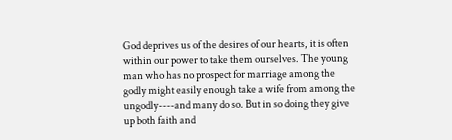God deprives us of the desires of our hearts, it is often within our power to take them ourselves. The young man who has no prospect for marriage among the godly might easily enough take a wife from among the ungodly----and many do so. But in so doing they give up both faith and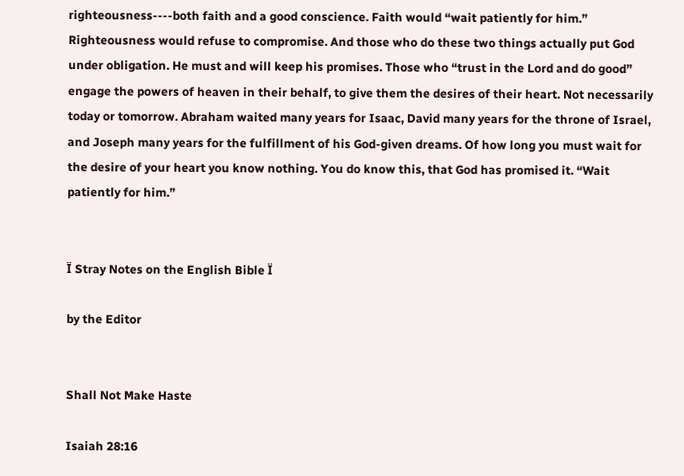righteousness----both faith and a good conscience. Faith would “wait patiently for him.” Righteousness would refuse to compromise. And those who do these two things actually put God under obligation. He must and will keep his promises. Those who “trust in the Lord and do good” engage the powers of heaven in their behalf, to give them the desires of their heart. Not necessarily today or tomorrow. Abraham waited many years for Isaac, David many years for the throne of Israel, and Joseph many years for the fulfillment of his God-given dreams. Of how long you must wait for the desire of your heart you know nothing. You do know this, that God has promised it. “Wait patiently for him.”


Ï Stray Notes on the English Bible Ï

by the Editor


Shall Not Make Haste

Isaiah 28:16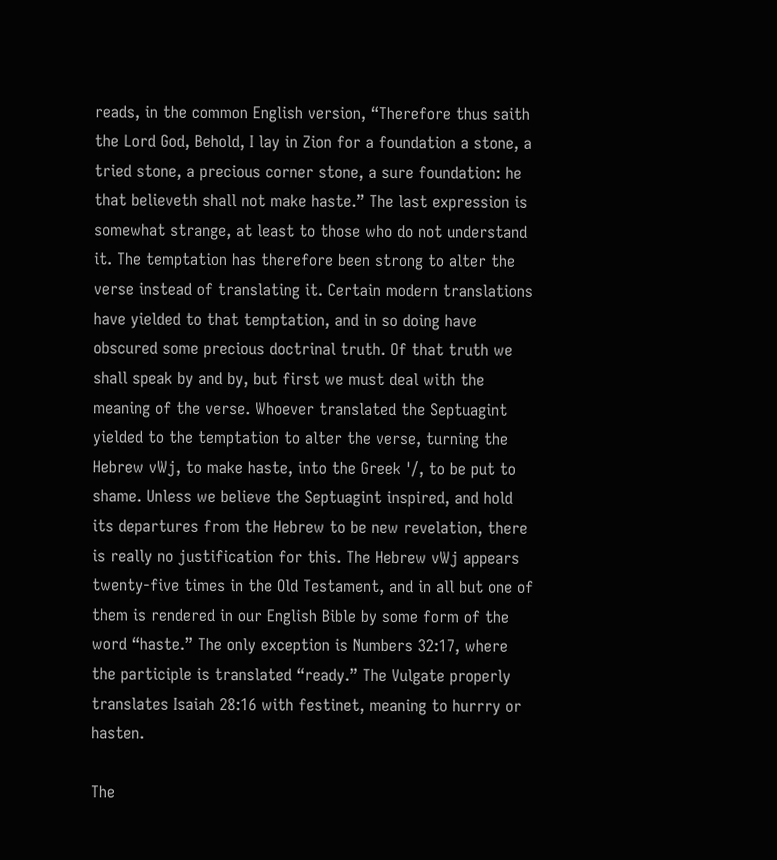reads, in the common English version, “Therefore thus saith the Lord God, Behold, I lay in Zion for a foundation a stone, a tried stone, a precious corner stone, a sure foundation: he that believeth shall not make haste.” The last expression is somewhat strange, at least to those who do not understand it. The temptation has therefore been strong to alter the verse instead of translating it. Certain modern translations have yielded to that temptation, and in so doing have obscured some precious doctrinal truth. Of that truth we shall speak by and by, but first we must deal with the meaning of the verse. Whoever translated the Septuagint yielded to the temptation to alter the verse, turning the Hebrew vWj, to make haste, into the Greek '/, to be put to shame. Unless we believe the Septuagint inspired, and hold its departures from the Hebrew to be new revelation, there is really no justification for this. The Hebrew vWj appears twenty-five times in the Old Testament, and in all but one of them is rendered in our English Bible by some form of the word “haste.” The only exception is Numbers 32:17, where the participle is translated “ready.” The Vulgate properly translates Isaiah 28:16 with festinet, meaning to hurrry or hasten.

The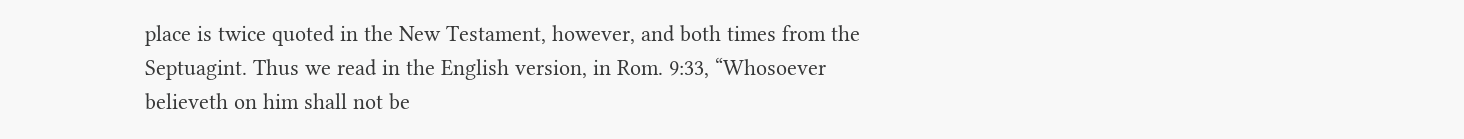place is twice quoted in the New Testament, however, and both times from the Septuagint. Thus we read in the English version, in Rom. 9:33, “Whosoever believeth on him shall not be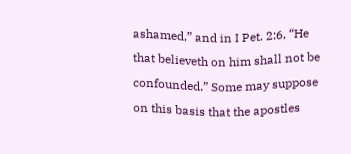ashamed,” and in I Pet. 2:6, “He that believeth on him shall not be confounded.” Some may suppose on this basis that the apostles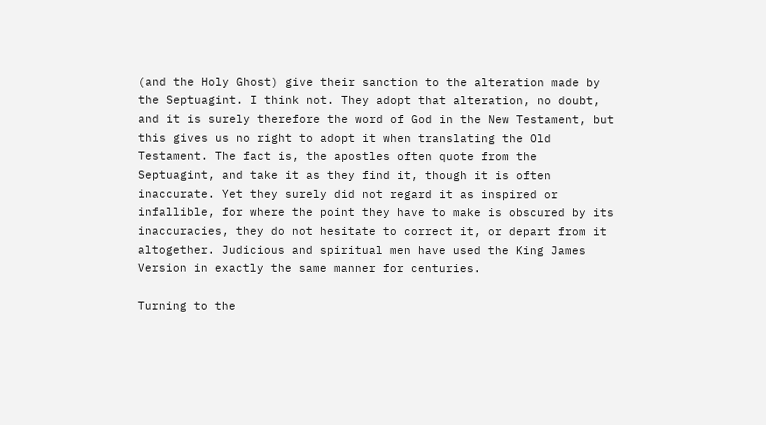(and the Holy Ghost) give their sanction to the alteration made by the Septuagint. I think not. They adopt that alteration, no doubt, and it is surely therefore the word of God in the New Testament, but this gives us no right to adopt it when translating the Old Testament. The fact is, the apostles often quote from the Septuagint, and take it as they find it, though it is often inaccurate. Yet they surely did not regard it as inspired or infallible, for where the point they have to make is obscured by its inaccuracies, they do not hesitate to correct it, or depart from it altogether. Judicious and spiritual men have used the King James Version in exactly the same manner for centuries.

Turning to the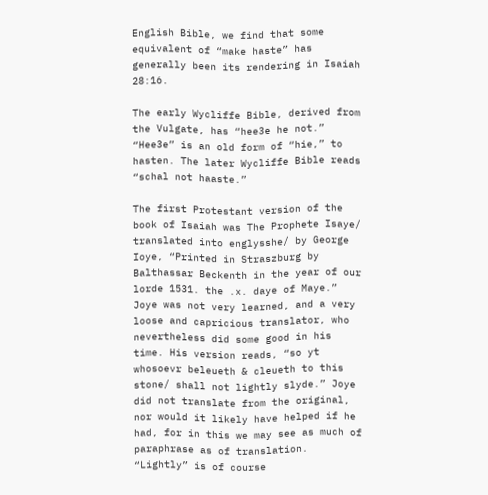English Bible, we find that some equivalent of “make haste” has generally been its rendering in Isaiah 28:16.

The early Wycliffe Bible, derived from the Vulgate, has “hee3e he not.” “Hee3e” is an old form of “hie,” to hasten. The later Wycliffe Bible reads “schal not haaste.”

The first Protestant version of the book of Isaiah was The Prophete Isaye/ translated into englysshe/ by George Ioye, “Printed in Straszburg by Balthassar Beckenth in the year of our lorde 1531. the .x. daye of Maye.” Joye was not very learned, and a very loose and capricious translator, who nevertheless did some good in his time. His version reads, “so yt whosoevr beleueth & cleueth to this stone/ shall not lightly slyde.” Joye did not translate from the original, nor would it likely have helped if he had, for in this we may see as much of paraphrase as of translation. “Lightly” is of course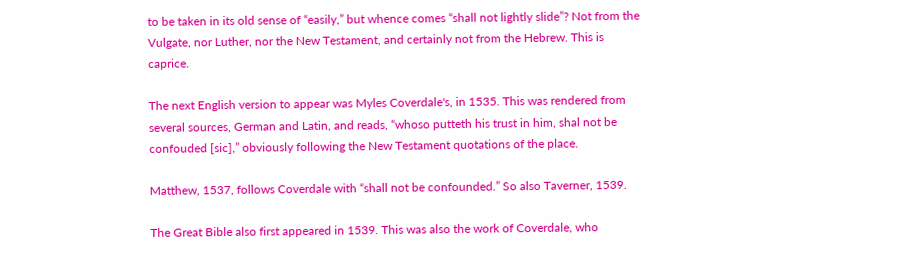to be taken in its old sense of “easily,” but whence comes “shall not lightly slide”? Not from the Vulgate, nor Luther, nor the New Testament, and certainly not from the Hebrew. This is caprice.

The next English version to appear was Myles Coverdale's, in 1535. This was rendered from several sources, German and Latin, and reads, “whoso putteth his trust in him, shal not be confouded [sic],” obviously following the New Testament quotations of the place.

Matthew, 1537, follows Coverdale with “shall not be confounded.” So also Taverner, 1539.

The Great Bible also first appeared in 1539. This was also the work of Coverdale, who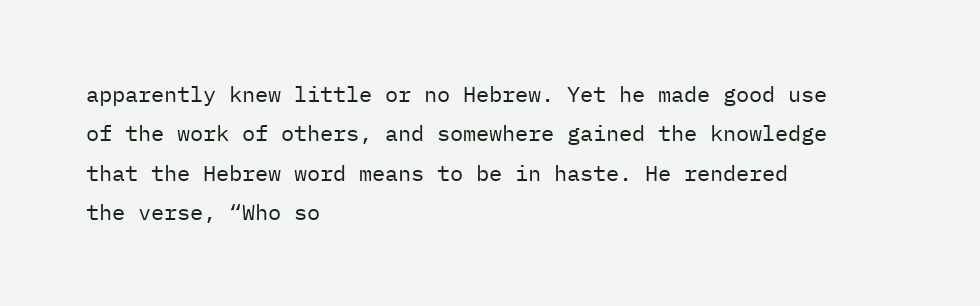apparently knew little or no Hebrew. Yet he made good use of the work of others, and somewhere gained the knowledge that the Hebrew word means to be in haste. He rendered the verse, “Who so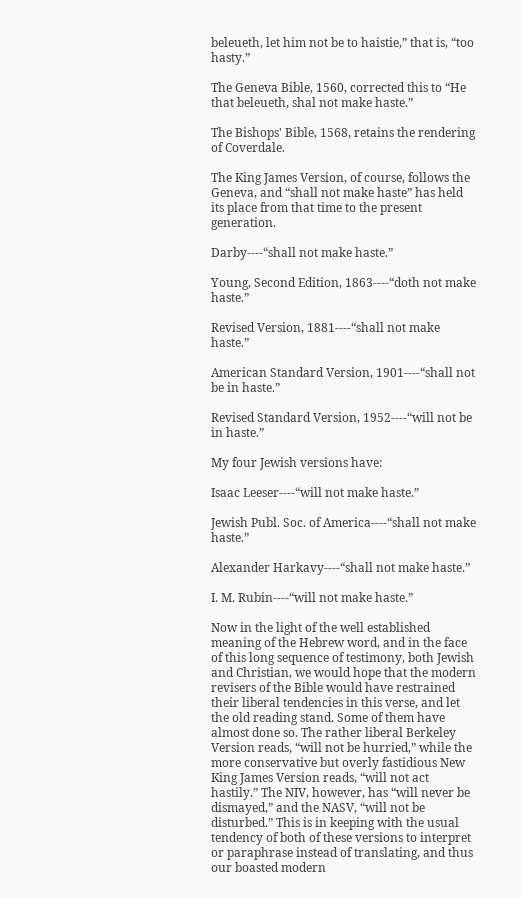beleueth, let him not be to haistie,” that is, “too hasty.”

The Geneva Bible, 1560, corrected this to “He that beleueth, shal not make haste.”

The Bishops' Bible, 1568, retains the rendering of Coverdale.

The King James Version, of course, follows the Geneva, and “shall not make haste” has held its place from that time to the present generation.

Darby----“shall not make haste.”

Young, Second Edition, 1863----“doth not make haste.”

Revised Version, 1881----“shall not make haste.”

American Standard Version, 1901----“shall not be in haste.”

Revised Standard Version, 1952----“will not be in haste.”

My four Jewish versions have:

Isaac Leeser----“will not make haste.”

Jewish Publ. Soc. of America----“shall not make haste.”

Alexander Harkavy----“shall not make haste.”

I. M. Rubin----“will not make haste.”

Now in the light of the well established meaning of the Hebrew word, and in the face of this long sequence of testimony, both Jewish and Christian, we would hope that the modern revisers of the Bible would have restrained their liberal tendencies in this verse, and let the old reading stand. Some of them have almost done so. The rather liberal Berkeley Version reads, “will not be hurried,” while the more conservative but overly fastidious New King James Version reads, “will not act hastily.” The NIV, however, has “will never be dismayed,” and the NASV, “will not be disturbed.” This is in keeping with the usual tendency of both of these versions to interpret or paraphrase instead of translating, and thus our boasted modern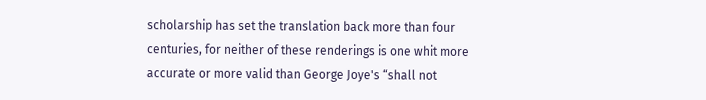scholarship has set the translation back more than four centuries, for neither of these renderings is one whit more accurate or more valid than George Joye's “shall not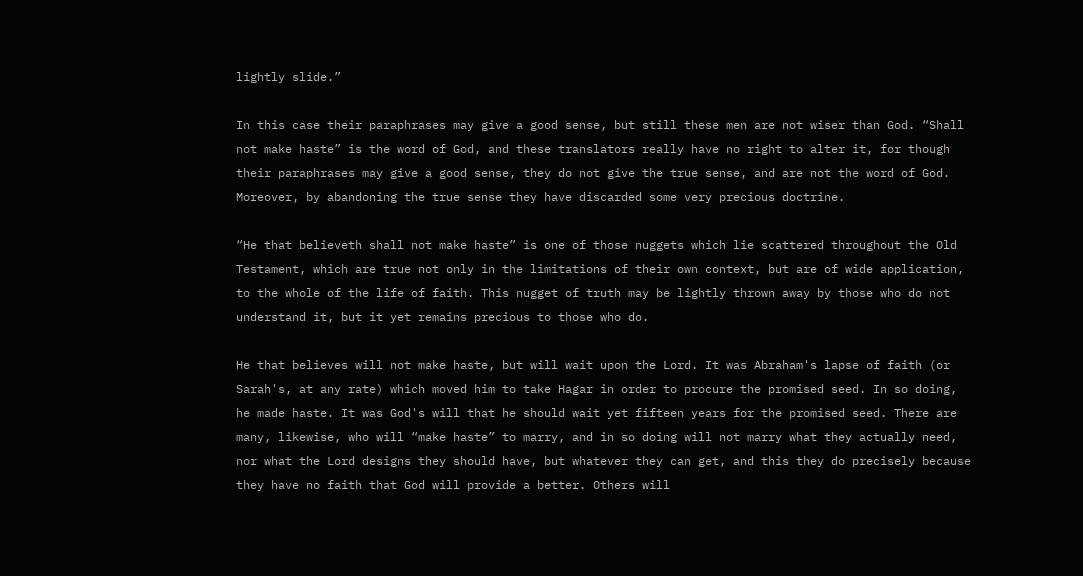lightly slide.”

In this case their paraphrases may give a good sense, but still these men are not wiser than God. “Shall not make haste” is the word of God, and these translators really have no right to alter it, for though their paraphrases may give a good sense, they do not give the true sense, and are not the word of God. Moreover, by abandoning the true sense they have discarded some very precious doctrine.

“He that believeth shall not make haste” is one of those nuggets which lie scattered throughout the Old Testament, which are true not only in the limitations of their own context, but are of wide application, to the whole of the life of faith. This nugget of truth may be lightly thrown away by those who do not understand it, but it yet remains precious to those who do.

He that believes will not make haste, but will wait upon the Lord. It was Abraham's lapse of faith (or Sarah's, at any rate) which moved him to take Hagar in order to procure the promised seed. In so doing, he made haste. It was God's will that he should wait yet fifteen years for the promised seed. There are many, likewise, who will “make haste” to marry, and in so doing will not marry what they actually need, nor what the Lord designs they should have, but whatever they can get, and this they do precisely because they have no faith that God will provide a better. Others will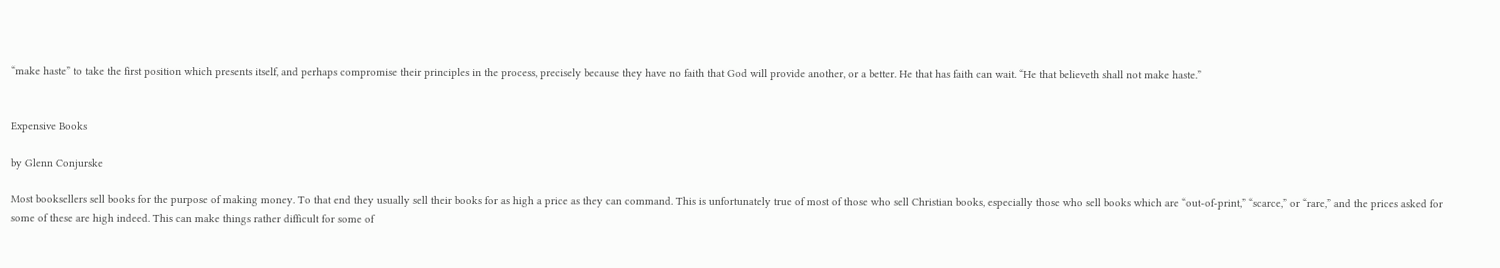“make haste” to take the first position which presents itself, and perhaps compromise their principles in the process, precisely because they have no faith that God will provide another, or a better. He that has faith can wait. “He that believeth shall not make haste.”


Expensive Books

by Glenn Conjurske

Most booksellers sell books for the purpose of making money. To that end they usually sell their books for as high a price as they can command. This is unfortunately true of most of those who sell Christian books, especially those who sell books which are “out-of-print,” “scarce,” or “rare,” and the prices asked for some of these are high indeed. This can make things rather difficult for some of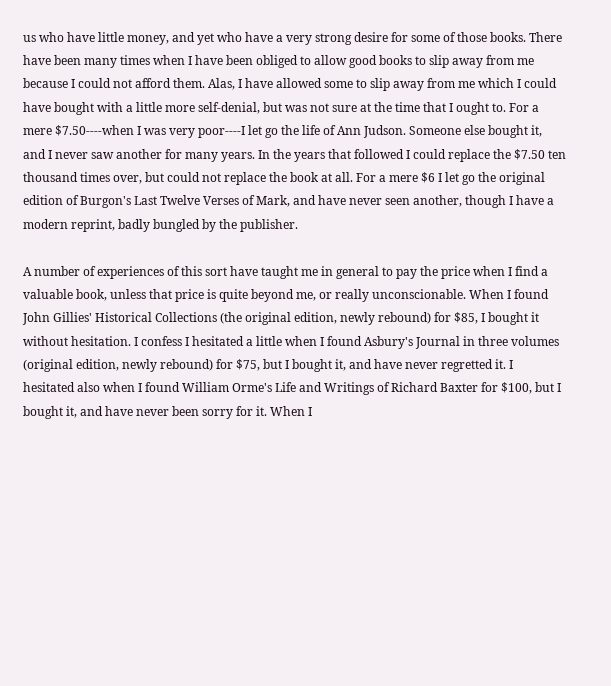us who have little money, and yet who have a very strong desire for some of those books. There have been many times when I have been obliged to allow good books to slip away from me because I could not afford them. Alas, I have allowed some to slip away from me which I could have bought with a little more self-denial, but was not sure at the time that I ought to. For a mere $7.50----when I was very poor----I let go the life of Ann Judson. Someone else bought it, and I never saw another for many years. In the years that followed I could replace the $7.50 ten thousand times over, but could not replace the book at all. For a mere $6 I let go the original edition of Burgon's Last Twelve Verses of Mark, and have never seen another, though I have a modern reprint, badly bungled by the publisher.

A number of experiences of this sort have taught me in general to pay the price when I find a valuable book, unless that price is quite beyond me, or really unconscionable. When I found John Gillies' Historical Collections (the original edition, newly rebound) for $85, I bought it without hesitation. I confess I hesitated a little when I found Asbury's Journal in three volumes (original edition, newly rebound) for $75, but I bought it, and have never regretted it. I hesitated also when I found William Orme's Life and Writings of Richard Baxter for $100, but I bought it, and have never been sorry for it. When I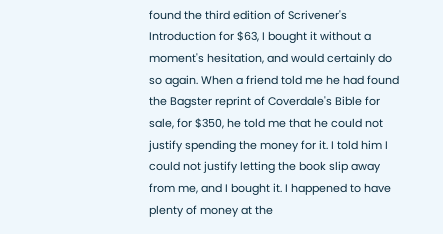found the third edition of Scrivener's Introduction for $63, I bought it without a moment's hesitation, and would certainly do so again. When a friend told me he had found the Bagster reprint of Coverdale's Bible for sale, for $350, he told me that he could not justify spending the money for it. I told him I could not justify letting the book slip away from me, and I bought it. I happened to have plenty of money at the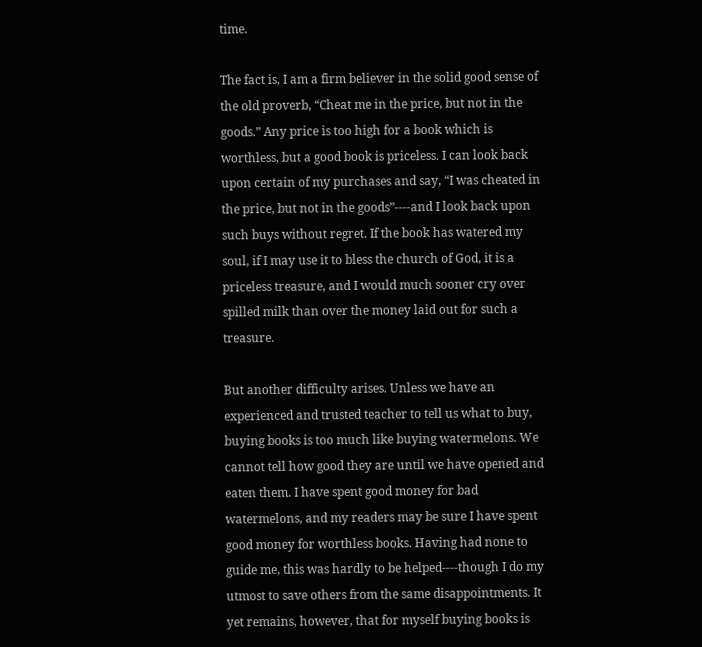time.

The fact is, I am a firm believer in the solid good sense of the old proverb, “Cheat me in the price, but not in the goods.” Any price is too high for a book which is worthless, but a good book is priceless. I can look back upon certain of my purchases and say, “I was cheated in the price, but not in the goods”----and I look back upon such buys without regret. If the book has watered my soul, if I may use it to bless the church of God, it is a priceless treasure, and I would much sooner cry over spilled milk than over the money laid out for such a treasure.

But another difficulty arises. Unless we have an experienced and trusted teacher to tell us what to buy, buying books is too much like buying watermelons. We cannot tell how good they are until we have opened and eaten them. I have spent good money for bad watermelons, and my readers may be sure I have spent good money for worthless books. Having had none to guide me, this was hardly to be helped----though I do my utmost to save others from the same disappointments. It yet remains, however, that for myself buying books is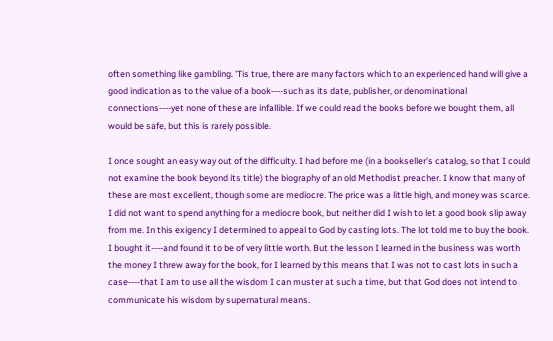often something like gambling. 'Tis true, there are many factors which to an experienced hand will give a good indication as to the value of a book----such as its date, publisher, or denominational connections----yet none of these are infallible. If we could read the books before we bought them, all would be safe, but this is rarely possible.

I once sought an easy way out of the difficulty. I had before me (in a bookseller's catalog, so that I could not examine the book beyond its title) the biography of an old Methodist preacher. I know that many of these are most excellent, though some are mediocre. The price was a little high, and money was scarce. I did not want to spend anything for a mediocre book, but neither did I wish to let a good book slip away from me. In this exigency I determined to appeal to God by casting lots. The lot told me to buy the book. I bought it----and found it to be of very little worth. But the lesson I learned in the business was worth the money I threw away for the book, for I learned by this means that I was not to cast lots in such a case----that I am to use all the wisdom I can muster at such a time, but that God does not intend to communicate his wisdom by supernatural means.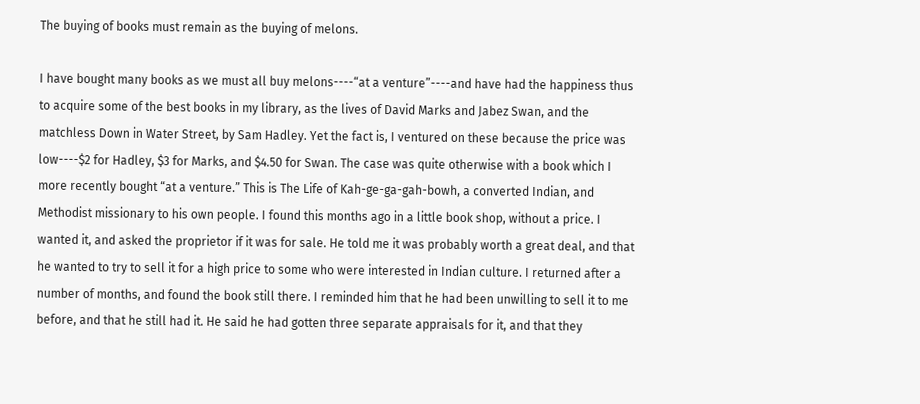The buying of books must remain as the buying of melons.

I have bought many books as we must all buy melons----“at a venture”----and have had the happiness thus to acquire some of the best books in my library, as the lives of David Marks and Jabez Swan, and the matchless Down in Water Street, by Sam Hadley. Yet the fact is, I ventured on these because the price was low----$2 for Hadley, $3 for Marks, and $4.50 for Swan. The case was quite otherwise with a book which I more recently bought “at a venture.” This is The Life of Kah-ge-ga-gah-bowh, a converted Indian, and Methodist missionary to his own people. I found this months ago in a little book shop, without a price. I wanted it, and asked the proprietor if it was for sale. He told me it was probably worth a great deal, and that he wanted to try to sell it for a high price to some who were interested in Indian culture. I returned after a number of months, and found the book still there. I reminded him that he had been unwilling to sell it to me before, and that he still had it. He said he had gotten three separate appraisals for it, and that they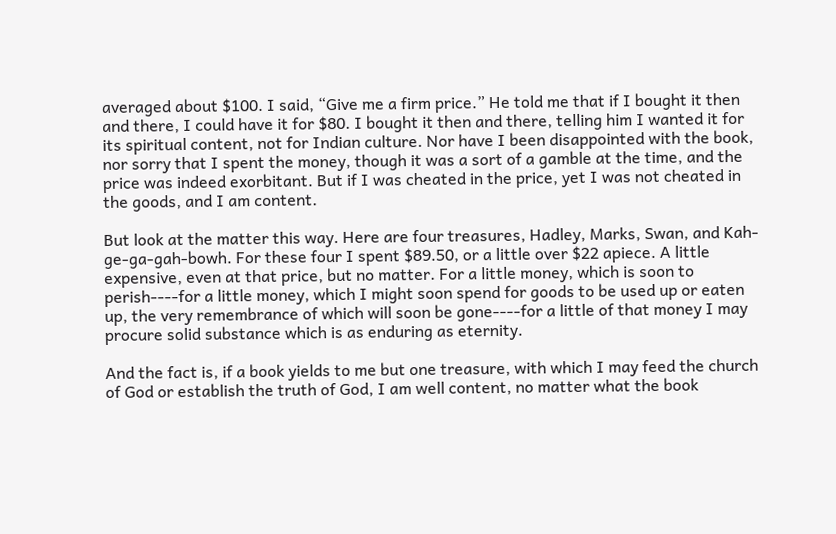averaged about $100. I said, “Give me a firm price.” He told me that if I bought it then and there, I could have it for $80. I bought it then and there, telling him I wanted it for its spiritual content, not for Indian culture. Nor have I been disappointed with the book, nor sorry that I spent the money, though it was a sort of a gamble at the time, and the price was indeed exorbitant. But if I was cheated in the price, yet I was not cheated in the goods, and I am content.

But look at the matter this way. Here are four treasures, Hadley, Marks, Swan, and Kah-ge-ga-gah-bowh. For these four I spent $89.50, or a little over $22 apiece. A little expensive, even at that price, but no matter. For a little money, which is soon to perish----for a little money, which I might soon spend for goods to be used up or eaten up, the very remembrance of which will soon be gone----for a little of that money I may procure solid substance which is as enduring as eternity.

And the fact is, if a book yields to me but one treasure, with which I may feed the church of God or establish the truth of God, I am well content, no matter what the book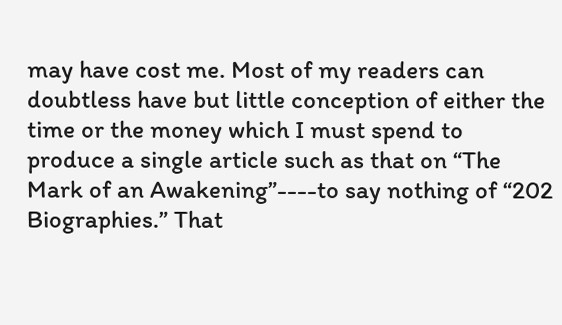may have cost me. Most of my readers can doubtless have but little conception of either the time or the money which I must spend to produce a single article such as that on “The Mark of an Awakening”----to say nothing of “202 Biographies.” That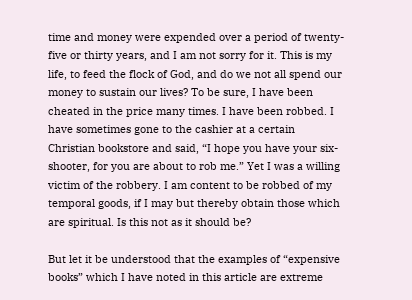time and money were expended over a period of twenty-five or thirty years, and I am not sorry for it. This is my life, to feed the flock of God, and do we not all spend our money to sustain our lives? To be sure, I have been cheated in the price many times. I have been robbed. I have sometimes gone to the cashier at a certain Christian bookstore and said, “I hope you have your six-shooter, for you are about to rob me.” Yet I was a willing victim of the robbery. I am content to be robbed of my temporal goods, if I may but thereby obtain those which are spiritual. Is this not as it should be?

But let it be understood that the examples of “expensive books” which I have noted in this article are extreme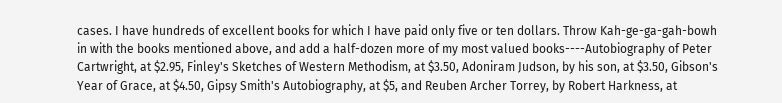cases. I have hundreds of excellent books for which I have paid only five or ten dollars. Throw Kah-ge-ga-gah-bowh in with the books mentioned above, and add a half-dozen more of my most valued books----Autobiography of Peter Cartwright, at $2.95, Finley's Sketches of Western Methodism, at $3.50, Adoniram Judson, by his son, at $3.50, Gibson's Year of Grace, at $4.50, Gipsy Smith's Autobiography, at $5, and Reuben Archer Torrey, by Robert Harkness, at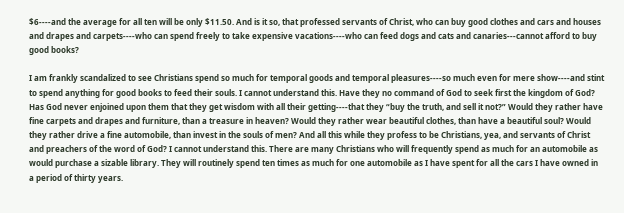$6----and the average for all ten will be only $11.50. And is it so, that professed servants of Christ, who can buy good clothes and cars and houses and drapes and carpets----who can spend freely to take expensive vacations----who can feed dogs and cats and canaries---cannot afford to buy good books?

I am frankly scandalized to see Christians spend so much for temporal goods and temporal pleasures----so much even for mere show----and stint to spend anything for good books to feed their souls. I cannot understand this. Have they no command of God to seek first the kingdom of God? Has God never enjoined upon them that they get wisdom with all their getting----that they “buy the truth, and sell it not?” Would they rather have fine carpets and drapes and furniture, than a treasure in heaven? Would they rather wear beautiful clothes, than have a beautiful soul? Would they rather drive a fine automobile, than invest in the souls of men? And all this while they profess to be Christians, yea, and servants of Christ and preachers of the word of God? I cannot understand this. There are many Christians who will frequently spend as much for an automobile as would purchase a sizable library. They will routinely spend ten times as much for one automobile as I have spent for all the cars I have owned in a period of thirty years.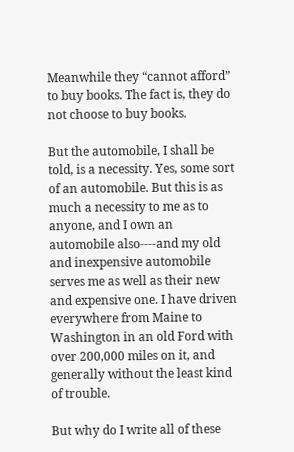Meanwhile they “cannot afford” to buy books. The fact is, they do not choose to buy books.

But the automobile, I shall be told, is a necessity. Yes, some sort of an automobile. But this is as much a necessity to me as to anyone, and I own an automobile also----and my old and inexpensive automobile serves me as well as their new and expensive one. I have driven everywhere from Maine to Washington in an old Ford with over 200,000 miles on it, and generally without the least kind of trouble.

But why do I write all of these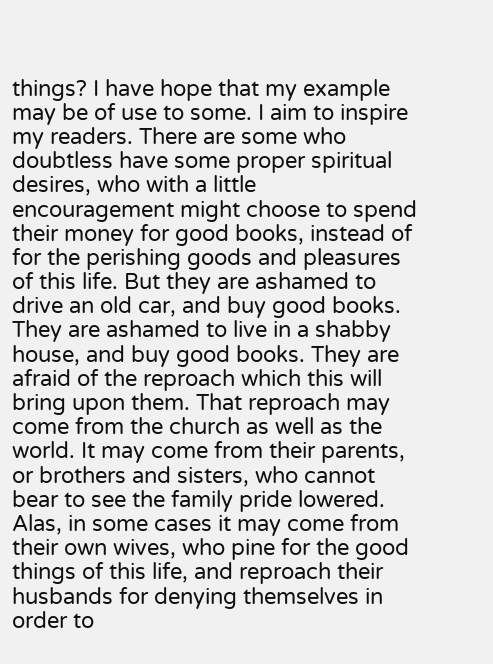things? I have hope that my example may be of use to some. I aim to inspire my readers. There are some who doubtless have some proper spiritual desires, who with a little encouragement might choose to spend their money for good books, instead of for the perishing goods and pleasures of this life. But they are ashamed to drive an old car, and buy good books. They are ashamed to live in a shabby house, and buy good books. They are afraid of the reproach which this will bring upon them. That reproach may come from the church as well as the world. It may come from their parents, or brothers and sisters, who cannot bear to see the family pride lowered. Alas, in some cases it may come from their own wives, who pine for the good things of this life, and reproach their husbands for denying themselves in order to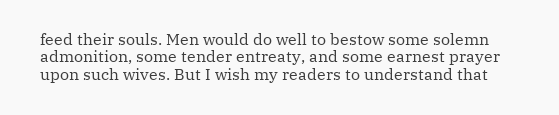feed their souls. Men would do well to bestow some solemn admonition, some tender entreaty, and some earnest prayer upon such wives. But I wish my readers to understand that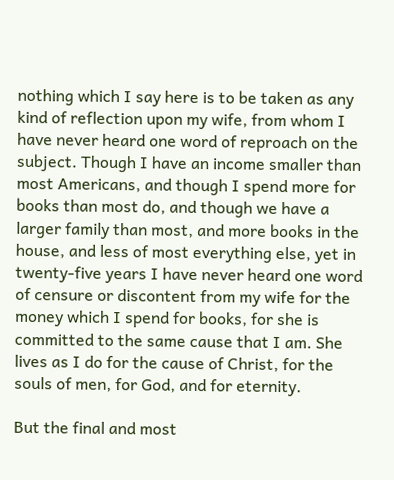nothing which I say here is to be taken as any kind of reflection upon my wife, from whom I have never heard one word of reproach on the subject. Though I have an income smaller than most Americans, and though I spend more for books than most do, and though we have a larger family than most, and more books in the house, and less of most everything else, yet in twenty-five years I have never heard one word of censure or discontent from my wife for the money which I spend for books, for she is committed to the same cause that I am. She lives as I do for the cause of Christ, for the souls of men, for God, and for eternity.

But the final and most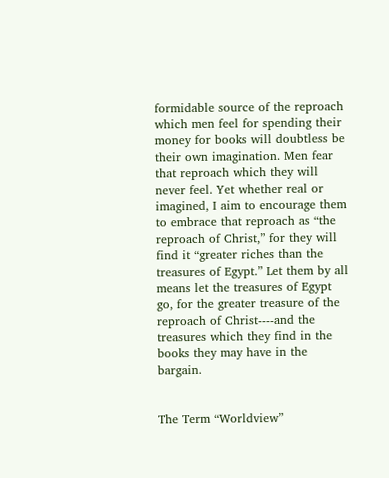formidable source of the reproach which men feel for spending their money for books will doubtless be their own imagination. Men fear that reproach which they will never feel. Yet whether real or imagined, I aim to encourage them to embrace that reproach as “the reproach of Christ,” for they will find it “greater riches than the treasures of Egypt.” Let them by all means let the treasures of Egypt go, for the greater treasure of the reproach of Christ----and the treasures which they find in the books they may have in the bargain.


The Term “Worldview”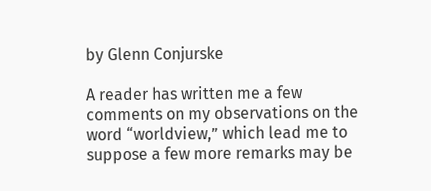by Glenn Conjurske

A reader has written me a few comments on my observations on the word “worldview,” which lead me to suppose a few more remarks may be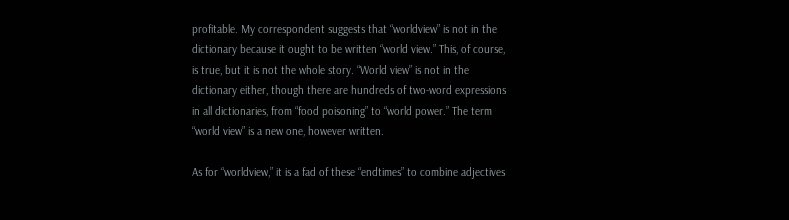profitable. My correspondent suggests that “worldview” is not in the dictionary because it ought to be written “world view.” This, of course, is true, but it is not the whole story. “World view” is not in the dictionary either, though there are hundreds of two-word expressions in all dictionaries, from “food poisoning” to “world power.” The term “world view” is a new one, however written.

As for “worldview,” it is a fad of these “endtimes” to combine adjectives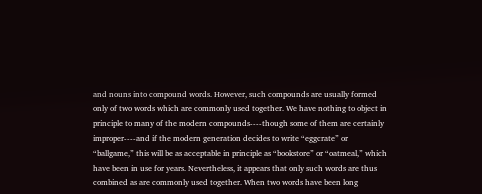and nouns into compound words. However, such compounds are usually formed only of two words which are commonly used together. We have nothing to object in principle to many of the modern compounds----though some of them are certainly improper----and if the modern generation decides to write “eggcrate” or “ballgame,” this will be as acceptable in principle as “bookstore” or “oatmeal,” which have been in use for years. Nevertheless, it appears that only such words are thus combined as are commonly used together. When two words have been long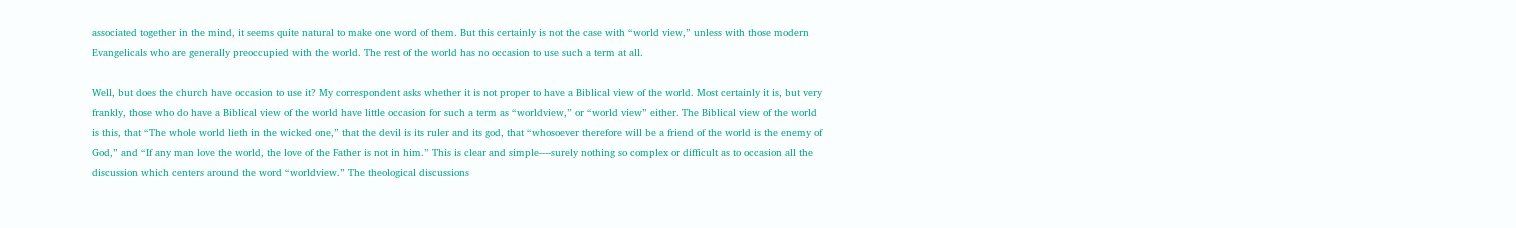associated together in the mind, it seems quite natural to make one word of them. But this certainly is not the case with “world view,” unless with those modern Evangelicals who are generally preoccupied with the world. The rest of the world has no occasion to use such a term at all.

Well, but does the church have occasion to use it? My correspondent asks whether it is not proper to have a Biblical view of the world. Most certainly it is, but very frankly, those who do have a Biblical view of the world have little occasion for such a term as “worldview,” or “world view” either. The Biblical view of the world is this, that “The whole world lieth in the wicked one,” that the devil is its ruler and its god, that “whosoever therefore will be a friend of the world is the enemy of God,” and “If any man love the world, the love of the Father is not in him.” This is clear and simple----surely nothing so complex or difficult as to occasion all the discussion which centers around the word “worldview.” The theological discussions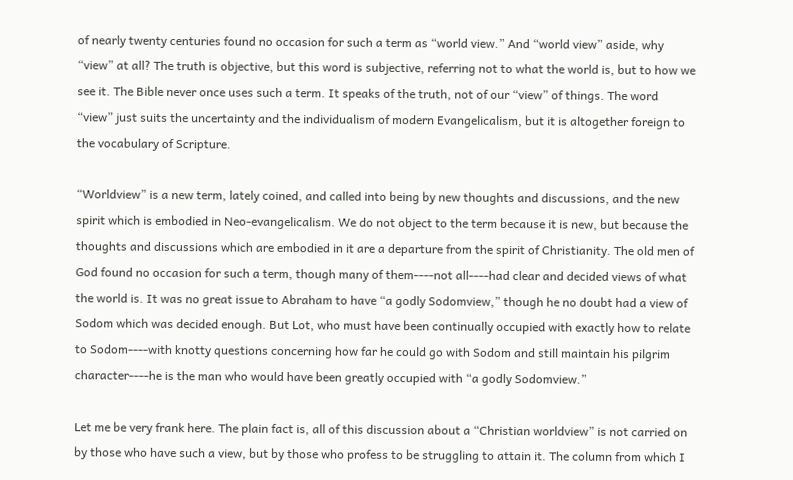of nearly twenty centuries found no occasion for such a term as “world view.” And “world view” aside, why “view” at all? The truth is objective, but this word is subjective, referring not to what the world is, but to how we see it. The Bible never once uses such a term. It speaks of the truth, not of our “view” of things. The word “view” just suits the uncertainty and the individualism of modern Evangelicalism, but it is altogether foreign to the vocabulary of Scripture.

“Worldview” is a new term, lately coined, and called into being by new thoughts and discussions, and the new spirit which is embodied in Neo-evangelicalism. We do not object to the term because it is new, but because the thoughts and discussions which are embodied in it are a departure from the spirit of Christianity. The old men of God found no occasion for such a term, though many of them----not all----had clear and decided views of what the world is. It was no great issue to Abraham to have “a godly Sodomview,” though he no doubt had a view of Sodom which was decided enough. But Lot, who must have been continually occupied with exactly how to relate to Sodom----with knotty questions concerning how far he could go with Sodom and still maintain his pilgrim character----he is the man who would have been greatly occupied with “a godly Sodomview.”

Let me be very frank here. The plain fact is, all of this discussion about a “Christian worldview” is not carried on by those who have such a view, but by those who profess to be struggling to attain it. The column from which I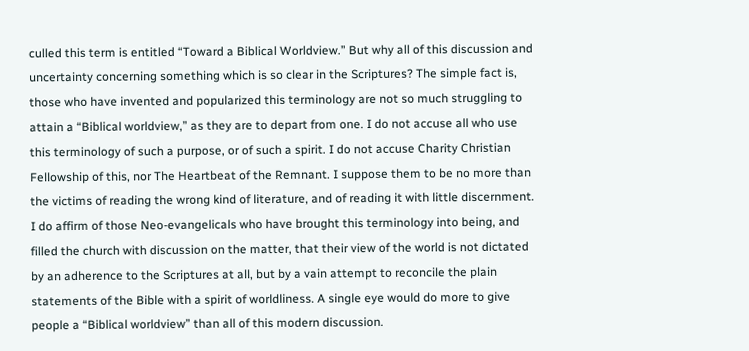culled this term is entitled “Toward a Biblical Worldview.” But why all of this discussion and uncertainty concerning something which is so clear in the Scriptures? The simple fact is, those who have invented and popularized this terminology are not so much struggling to attain a “Biblical worldview,” as they are to depart from one. I do not accuse all who use this terminology of such a purpose, or of such a spirit. I do not accuse Charity Christian Fellowship of this, nor The Heartbeat of the Remnant. I suppose them to be no more than the victims of reading the wrong kind of literature, and of reading it with little discernment. I do affirm of those Neo-evangelicals who have brought this terminology into being, and filled the church with discussion on the matter, that their view of the world is not dictated by an adherence to the Scriptures at all, but by a vain attempt to reconcile the plain statements of the Bible with a spirit of worldliness. A single eye would do more to give people a “Biblical worldview” than all of this modern discussion.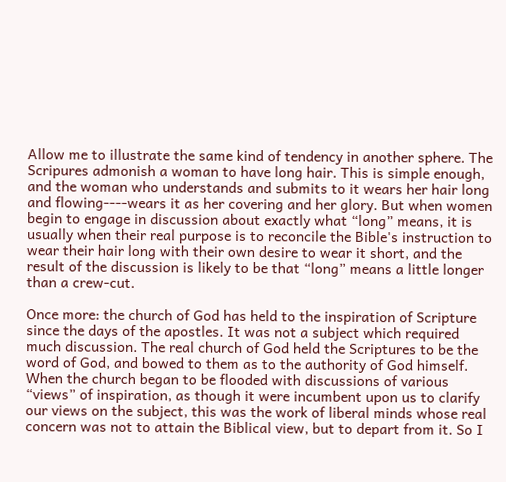Allow me to illustrate the same kind of tendency in another sphere. The Scripures admonish a woman to have long hair. This is simple enough, and the woman who understands and submits to it wears her hair long and flowing----wears it as her covering and her glory. But when women begin to engage in discussion about exactly what “long” means, it is usually when their real purpose is to reconcile the Bible's instruction to wear their hair long with their own desire to wear it short, and the result of the discussion is likely to be that “long” means a little longer than a crew-cut.

Once more: the church of God has held to the inspiration of Scripture since the days of the apostles. It was not a subject which required much discussion. The real church of God held the Scriptures to be the word of God, and bowed to them as to the authority of God himself. When the church began to be flooded with discussions of various “views” of inspiration, as though it were incumbent upon us to clarify our views on the subject, this was the work of liberal minds whose real concern was not to attain the Biblical view, but to depart from it. So I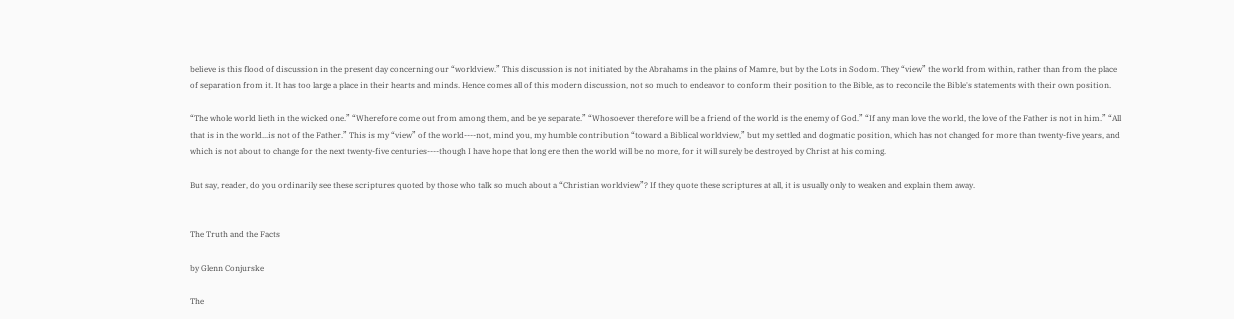believe is this flood of discussion in the present day concerning our “worldview.” This discussion is not initiated by the Abrahams in the plains of Mamre, but by the Lots in Sodom. They “view” the world from within, rather than from the place of separation from it. It has too large a place in their hearts and minds. Hence comes all of this modern discussion, not so much to endeavor to conform their position to the Bible, as to reconcile the Bible's statements with their own position.

“The whole world lieth in the wicked one.” “Wherefore come out from among them, and be ye separate.” “Whosoever therefore will be a friend of the world is the enemy of God.” “If any man love the world, the love of the Father is not in him.” “All that is in the world...is not of the Father.” This is my “view” of the world----not, mind you, my humble contribution “toward a Biblical worldview,” but my settled and dogmatic position, which has not changed for more than twenty-five years, and which is not about to change for the next twenty-five centuries----though I have hope that long ere then the world will be no more, for it will surely be destroyed by Christ at his coming.

But say, reader, do you ordinarily see these scriptures quoted by those who talk so much about a “Christian worldview”? If they quote these scriptures at all, it is usually only to weaken and explain them away.


The Truth and the Facts

by Glenn Conjurske

The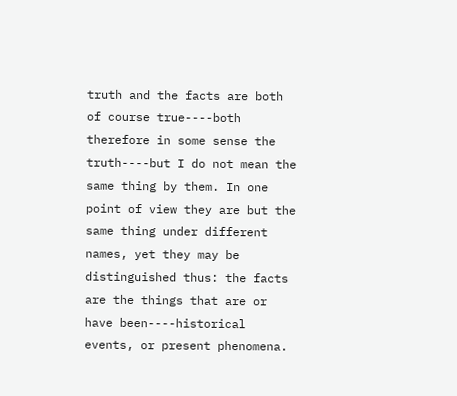truth and the facts are both of course true----both therefore in some sense the truth----but I do not mean the same thing by them. In one point of view they are but the same thing under different names, yet they may be distinguished thus: the facts are the things that are or have been----historical events, or present phenomena.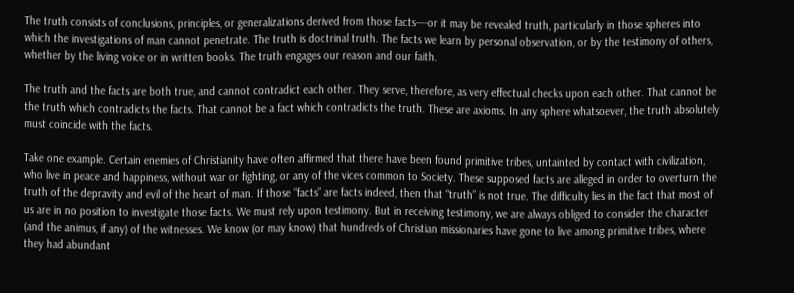The truth consists of conclusions, principles, or generalizations derived from those facts----or it may be revealed truth, particularly in those spheres into which the investigations of man cannot penetrate. The truth is doctrinal truth. The facts we learn by personal observation, or by the testimony of others, whether by the living voice or in written books. The truth engages our reason and our faith.

The truth and the facts are both true, and cannot contradict each other. They serve, therefore, as very effectual checks upon each other. That cannot be the truth which contradicts the facts. That cannot be a fact which contradicts the truth. These are axioms. In any sphere whatsoever, the truth absolutely must coincide with the facts.

Take one example. Certain enemies of Christianity have often affirmed that there have been found primitive tribes, untainted by contact with civilization, who live in peace and happiness, without war or fighting, or any of the vices common to Society. These supposed facts are alleged in order to overturn the truth of the depravity and evil of the heart of man. If those “facts” are facts indeed, then that “truth” is not true. The difficulty lies in the fact that most of us are in no position to investigate those facts. We must rely upon testimony. But in receiving testimony, we are always obliged to consider the character (and the animus, if any) of the witnesses. We know (or may know) that hundreds of Christian missionaries have gone to live among primitive tribes, where they had abundant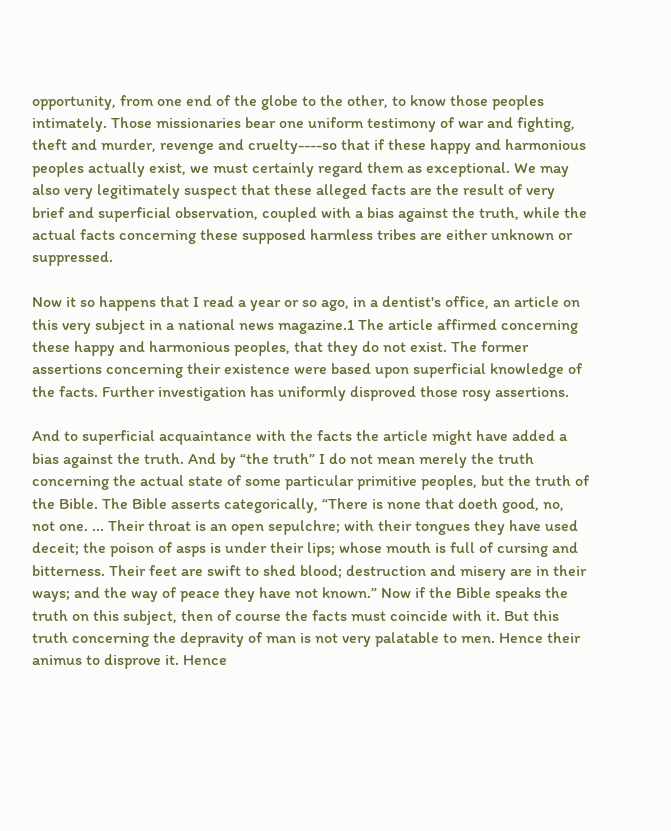opportunity, from one end of the globe to the other, to know those peoples intimately. Those missionaries bear one uniform testimony of war and fighting, theft and murder, revenge and cruelty----so that if these happy and harmonious peoples actually exist, we must certainly regard them as exceptional. We may also very legitimately suspect that these alleged facts are the result of very brief and superficial observation, coupled with a bias against the truth, while the actual facts concerning these supposed harmless tribes are either unknown or suppressed.

Now it so happens that I read a year or so ago, in a dentist's office, an article on this very subject in a national news magazine.1 The article affirmed concerning these happy and harmonious peoples, that they do not exist. The former assertions concerning their existence were based upon superficial knowledge of the facts. Further investigation has uniformly disproved those rosy assertions.

And to superficial acquaintance with the facts the article might have added a bias against the truth. And by “the truth” I do not mean merely the truth concerning the actual state of some particular primitive peoples, but the truth of the Bible. The Bible asserts categorically, “There is none that doeth good, no, not one. ... Their throat is an open sepulchre; with their tongues they have used deceit; the poison of asps is under their lips; whose mouth is full of cursing and bitterness. Their feet are swift to shed blood; destruction and misery are in their ways; and the way of peace they have not known.” Now if the Bible speaks the truth on this subject, then of course the facts must coincide with it. But this truth concerning the depravity of man is not very palatable to men. Hence their animus to disprove it. Hence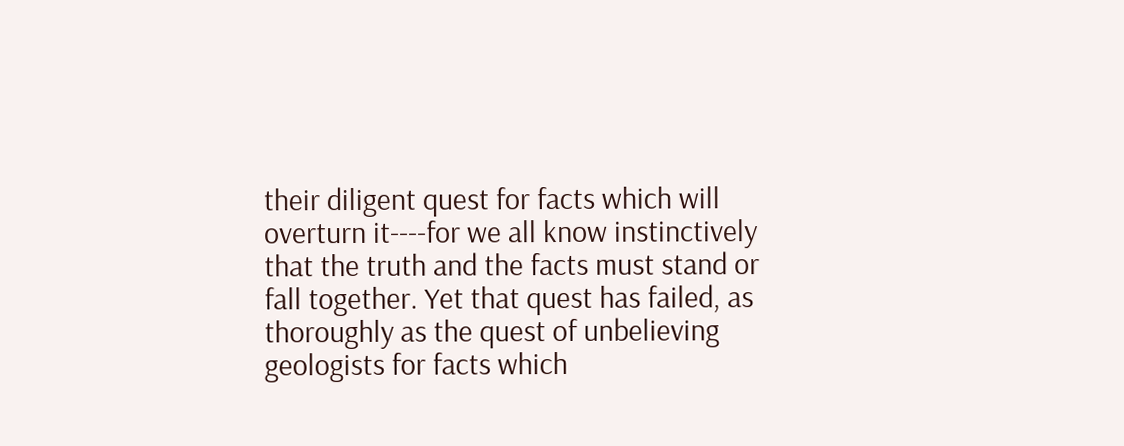their diligent quest for facts which will overturn it----for we all know instinctively that the truth and the facts must stand or fall together. Yet that quest has failed, as thoroughly as the quest of unbelieving geologists for facts which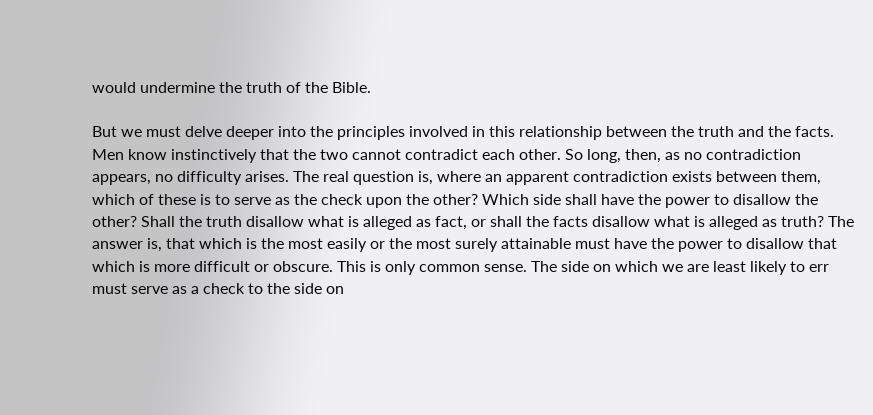would undermine the truth of the Bible.

But we must delve deeper into the principles involved in this relationship between the truth and the facts. Men know instinctively that the two cannot contradict each other. So long, then, as no contradiction appears, no difficulty arises. The real question is, where an apparent contradiction exists between them, which of these is to serve as the check upon the other? Which side shall have the power to disallow the other? Shall the truth disallow what is alleged as fact, or shall the facts disallow what is alleged as truth? The answer is, that which is the most easily or the most surely attainable must have the power to disallow that which is more difficult or obscure. This is only common sense. The side on which we are least likely to err must serve as a check to the side on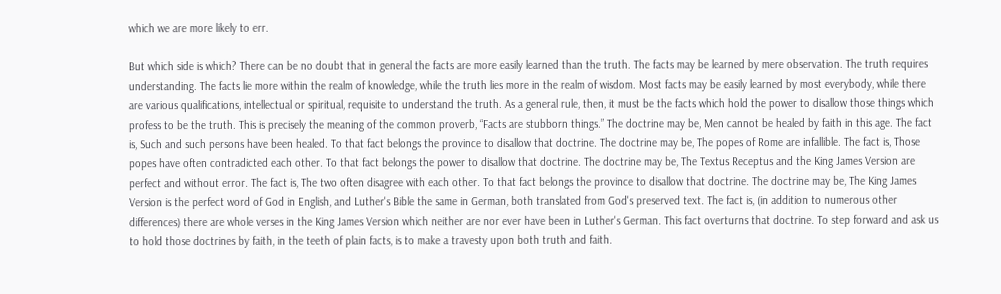which we are more likely to err.

But which side is which? There can be no doubt that in general the facts are more easily learned than the truth. The facts may be learned by mere observation. The truth requires understanding. The facts lie more within the realm of knowledge, while the truth lies more in the realm of wisdom. Most facts may be easily learned by most everybody, while there are various qualifications, intellectual or spiritual, requisite to understand the truth. As a general rule, then, it must be the facts which hold the power to disallow those things which profess to be the truth. This is precisely the meaning of the common proverb, “Facts are stubborn things.” The doctrine may be, Men cannot be healed by faith in this age. The fact is, Such and such persons have been healed. To that fact belongs the province to disallow that doctrine. The doctrine may be, The popes of Rome are infallible. The fact is, Those popes have often contradicted each other. To that fact belongs the power to disallow that doctrine. The doctrine may be, The Textus Receptus and the King James Version are perfect and without error. The fact is, The two often disagree with each other. To that fact belongs the province to disallow that doctrine. The doctrine may be, The King James Version is the perfect word of God in English, and Luther's Bible the same in German, both translated from God's preserved text. The fact is, (in addition to numerous other differences) there are whole verses in the King James Version which neither are nor ever have been in Luther's German. This fact overturns that doctrine. To step forward and ask us to hold those doctrines by faith, in the teeth of plain facts, is to make a travesty upon both truth and faith.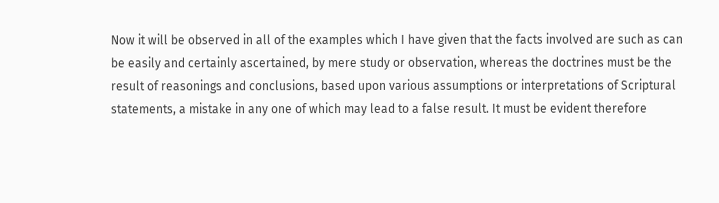Now it will be observed in all of the examples which I have given that the facts involved are such as can be easily and certainly ascertained, by mere study or observation, whereas the doctrines must be the result of reasonings and conclusions, based upon various assumptions or interpretations of Scriptural statements, a mistake in any one of which may lead to a false result. It must be evident therefore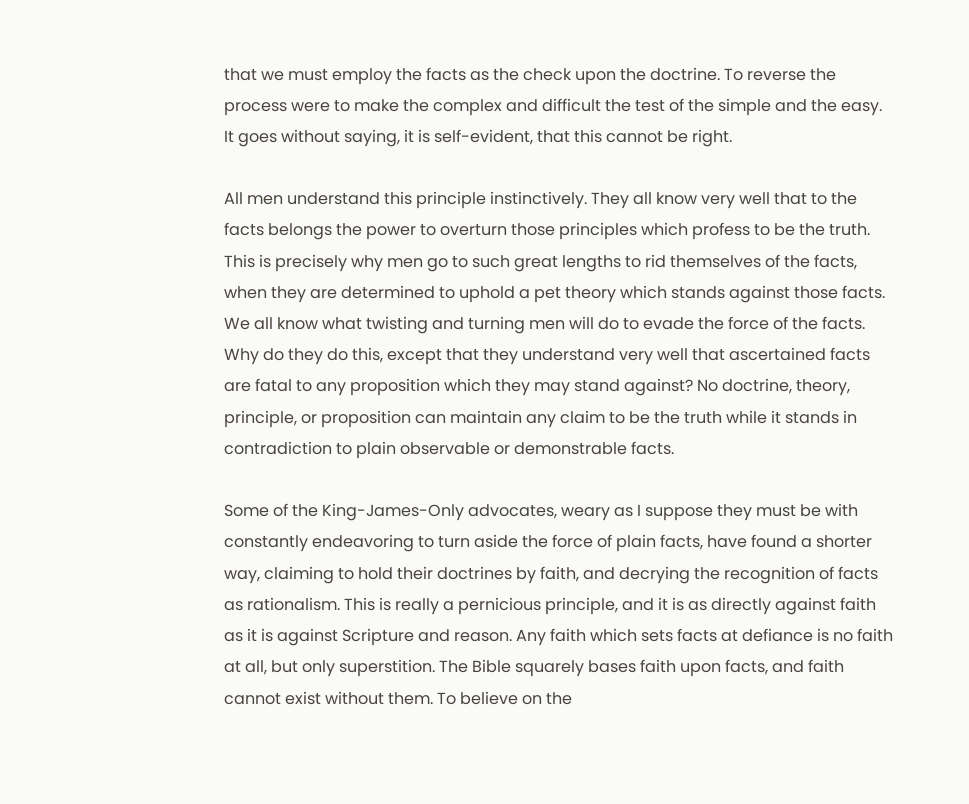that we must employ the facts as the check upon the doctrine. To reverse the process were to make the complex and difficult the test of the simple and the easy. It goes without saying, it is self-evident, that this cannot be right.

All men understand this principle instinctively. They all know very well that to the facts belongs the power to overturn those principles which profess to be the truth. This is precisely why men go to such great lengths to rid themselves of the facts, when they are determined to uphold a pet theory which stands against those facts. We all know what twisting and turning men will do to evade the force of the facts. Why do they do this, except that they understand very well that ascertained facts are fatal to any proposition which they may stand against? No doctrine, theory, principle, or proposition can maintain any claim to be the truth while it stands in contradiction to plain observable or demonstrable facts.

Some of the King-James-Only advocates, weary as I suppose they must be with constantly endeavoring to turn aside the force of plain facts, have found a shorter way, claiming to hold their doctrines by faith, and decrying the recognition of facts as rationalism. This is really a pernicious principle, and it is as directly against faith as it is against Scripture and reason. Any faith which sets facts at defiance is no faith at all, but only superstition. The Bible squarely bases faith upon facts, and faith cannot exist without them. To believe on the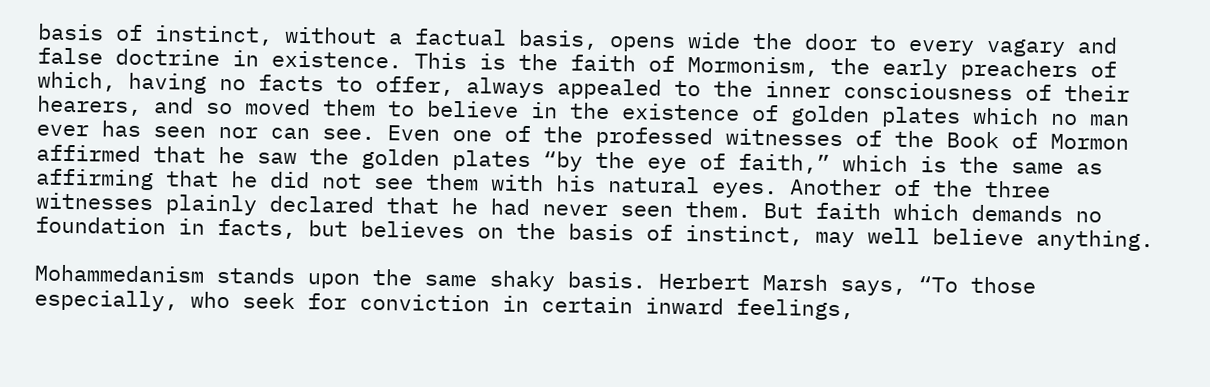basis of instinct, without a factual basis, opens wide the door to every vagary and false doctrine in existence. This is the faith of Mormonism, the early preachers of which, having no facts to offer, always appealed to the inner consciousness of their hearers, and so moved them to believe in the existence of golden plates which no man ever has seen nor can see. Even one of the professed witnesses of the Book of Mormon affirmed that he saw the golden plates “by the eye of faith,” which is the same as affirming that he did not see them with his natural eyes. Another of the three witnesses plainly declared that he had never seen them. But faith which demands no foundation in facts, but believes on the basis of instinct, may well believe anything.

Mohammedanism stands upon the same shaky basis. Herbert Marsh says, “To those especially, who seek for conviction in certain inward feelings,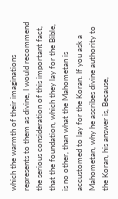which the warmth of their imaginations represents to them as divine, I would recommend the serious consideration of this important fact, that the foundation, which they lay for the Bible, is no other, than what the Mahometan is accustomed to lay for the Koran. If you ask a Mahometan, why he ascribes divine authority to the Koran, his answer is, Because,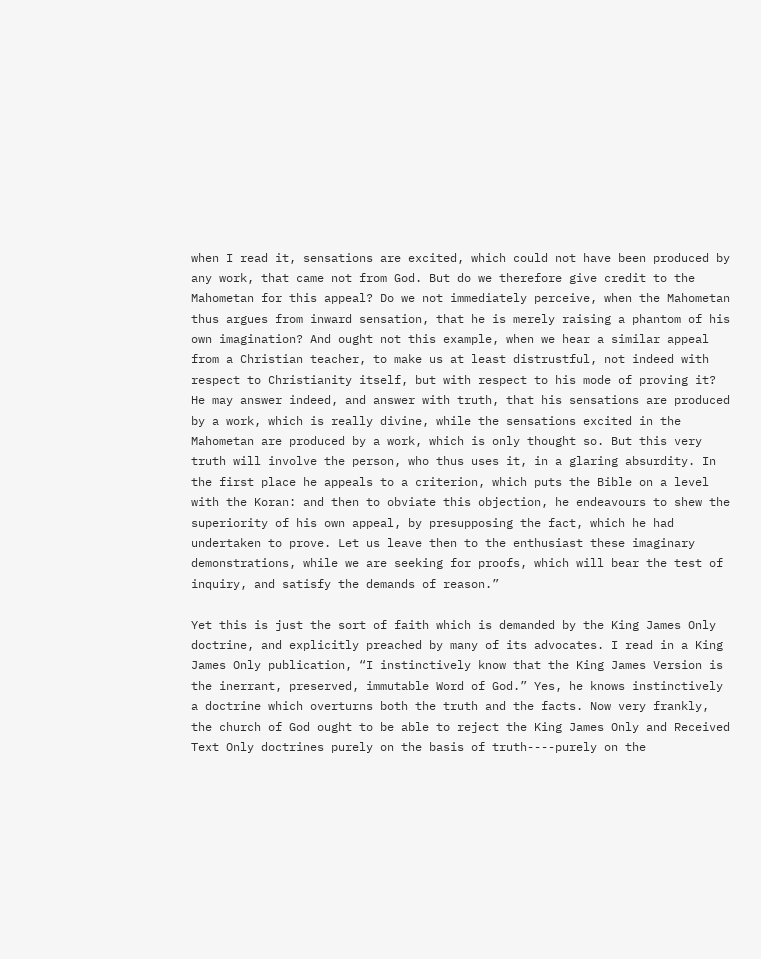when I read it, sensations are excited, which could not have been produced by any work, that came not from God. But do we therefore give credit to the Mahometan for this appeal? Do we not immediately perceive, when the Mahometan thus argues from inward sensation, that he is merely raising a phantom of his own imagination? And ought not this example, when we hear a similar appeal from a Christian teacher, to make us at least distrustful, not indeed with respect to Christianity itself, but with respect to his mode of proving it? He may answer indeed, and answer with truth, that his sensations are produced by a work, which is really divine, while the sensations excited in the Mahometan are produced by a work, which is only thought so. But this very truth will involve the person, who thus uses it, in a glaring absurdity. In the first place he appeals to a criterion, which puts the Bible on a level with the Koran: and then to obviate this objection, he endeavours to shew the superiority of his own appeal, by presupposing the fact, which he had undertaken to prove. Let us leave then to the enthusiast these imaginary demonstrations, while we are seeking for proofs, which will bear the test of inquiry, and satisfy the demands of reason.”

Yet this is just the sort of faith which is demanded by the King James Only doctrine, and explicitly preached by many of its advocates. I read in a King James Only publication, “I instinctively know that the King James Version is the inerrant, preserved, immutable Word of God.” Yes, he knows instinctively a doctrine which overturns both the truth and the facts. Now very frankly, the church of God ought to be able to reject the King James Only and Received Text Only doctrines purely on the basis of truth----purely on the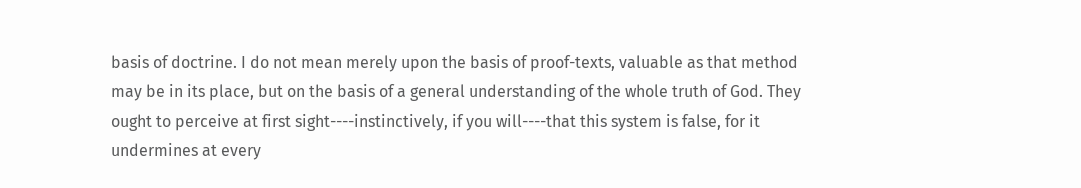basis of doctrine. I do not mean merely upon the basis of proof-texts, valuable as that method may be in its place, but on the basis of a general understanding of the whole truth of God. They ought to perceive at first sight----instinctively, if you will----that this system is false, for it undermines at every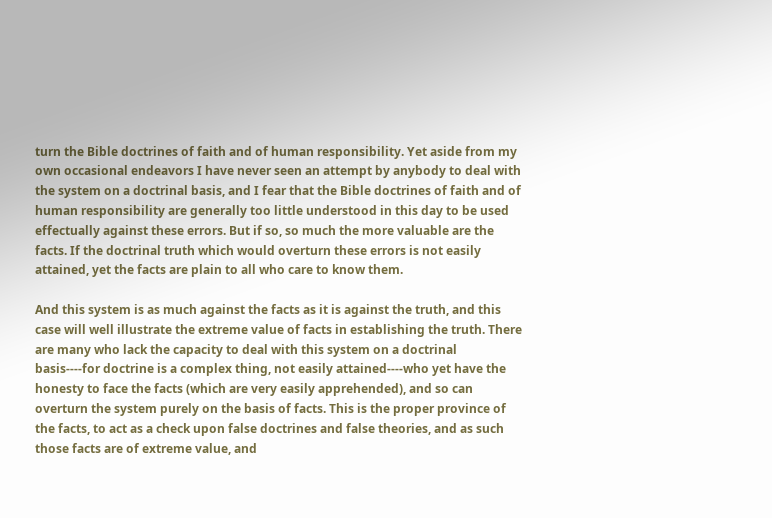turn the Bible doctrines of faith and of human responsibility. Yet aside from my own occasional endeavors I have never seen an attempt by anybody to deal with the system on a doctrinal basis, and I fear that the Bible doctrines of faith and of human responsibility are generally too little understood in this day to be used effectually against these errors. But if so, so much the more valuable are the facts. If the doctrinal truth which would overturn these errors is not easily attained, yet the facts are plain to all who care to know them.

And this system is as much against the facts as it is against the truth, and this case will well illustrate the extreme value of facts in establishing the truth. There are many who lack the capacity to deal with this system on a doctrinal basis----for doctrine is a complex thing, not easily attained----who yet have the honesty to face the facts (which are very easily apprehended), and so can overturn the system purely on the basis of facts. This is the proper province of the facts, to act as a check upon false doctrines and false theories, and as such those facts are of extreme value, and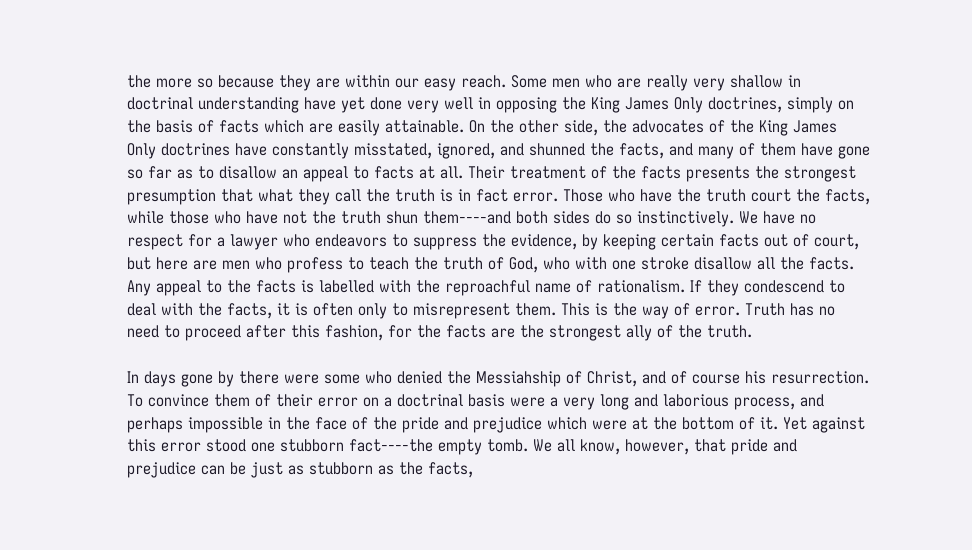the more so because they are within our easy reach. Some men who are really very shallow in doctrinal understanding have yet done very well in opposing the King James Only doctrines, simply on the basis of facts which are easily attainable. On the other side, the advocates of the King James Only doctrines have constantly misstated, ignored, and shunned the facts, and many of them have gone so far as to disallow an appeal to facts at all. Their treatment of the facts presents the strongest presumption that what they call the truth is in fact error. Those who have the truth court the facts, while those who have not the truth shun them----and both sides do so instinctively. We have no respect for a lawyer who endeavors to suppress the evidence, by keeping certain facts out of court, but here are men who profess to teach the truth of God, who with one stroke disallow all the facts. Any appeal to the facts is labelled with the reproachful name of rationalism. If they condescend to deal with the facts, it is often only to misrepresent them. This is the way of error. Truth has no need to proceed after this fashion, for the facts are the strongest ally of the truth.

In days gone by there were some who denied the Messiahship of Christ, and of course his resurrection. To convince them of their error on a doctrinal basis were a very long and laborious process, and perhaps impossible in the face of the pride and prejudice which were at the bottom of it. Yet against this error stood one stubborn fact----the empty tomb. We all know, however, that pride and prejudice can be just as stubborn as the facts,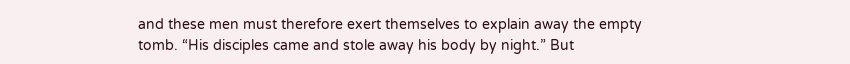and these men must therefore exert themselves to explain away the empty tomb. “His disciples came and stole away his body by night.” But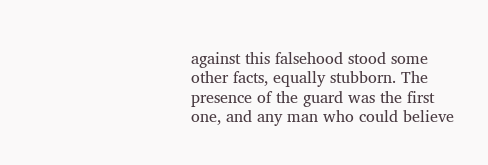against this falsehood stood some other facts, equally stubborn. The presence of the guard was the first one, and any man who could believe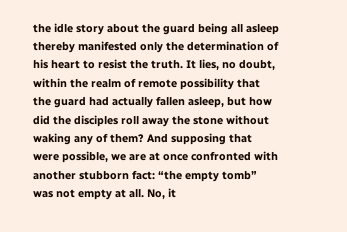the idle story about the guard being all asleep thereby manifested only the determination of his heart to resist the truth. It lies, no doubt, within the realm of remote possibility that the guard had actually fallen asleep, but how did the disciples roll away the stone without waking any of them? And supposing that were possible, we are at once confronted with another stubborn fact: “the empty tomb” was not empty at all. No, it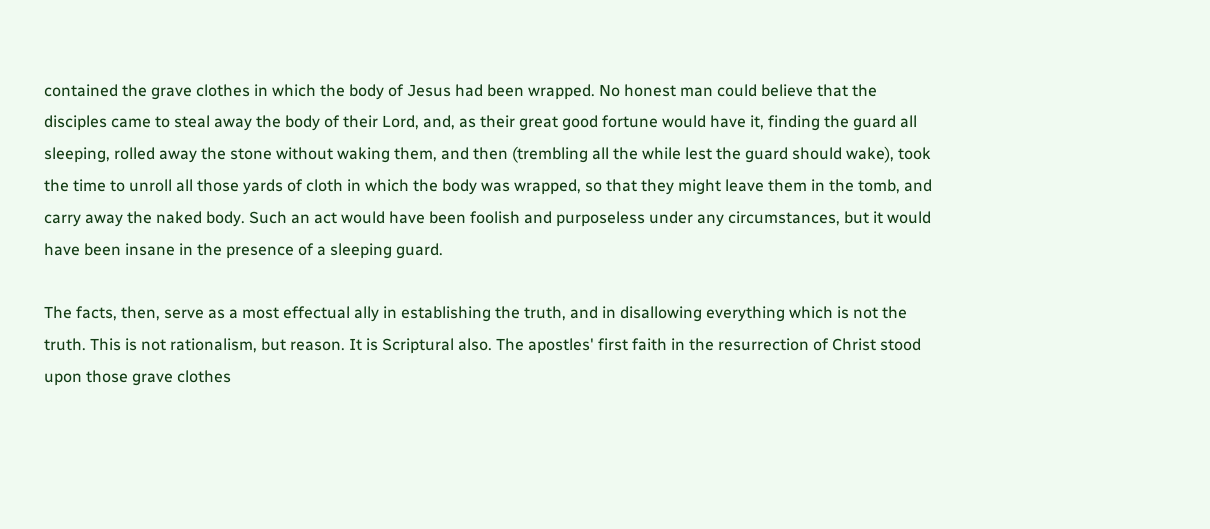contained the grave clothes in which the body of Jesus had been wrapped. No honest man could believe that the disciples came to steal away the body of their Lord, and, as their great good fortune would have it, finding the guard all sleeping, rolled away the stone without waking them, and then (trembling all the while lest the guard should wake), took the time to unroll all those yards of cloth in which the body was wrapped, so that they might leave them in the tomb, and carry away the naked body. Such an act would have been foolish and purposeless under any circumstances, but it would have been insane in the presence of a sleeping guard.

The facts, then, serve as a most effectual ally in establishing the truth, and in disallowing everything which is not the truth. This is not rationalism, but reason. It is Scriptural also. The apostles' first faith in the resurrection of Christ stood upon those grave clothes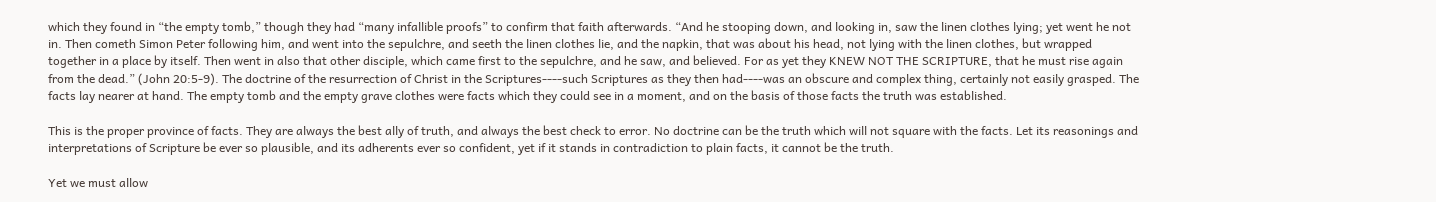which they found in “the empty tomb,” though they had “many infallible proofs” to confirm that faith afterwards. “And he stooping down, and looking in, saw the linen clothes lying; yet went he not in. Then cometh Simon Peter following him, and went into the sepulchre, and seeth the linen clothes lie, and the napkin, that was about his head, not lying with the linen clothes, but wrapped together in a place by itself. Then went in also that other disciple, which came first to the sepulchre, and he saw, and believed. For as yet they KNEW NOT THE SCRIPTURE, that he must rise again from the dead.” (John 20:5-9). The doctrine of the resurrection of Christ in the Scriptures----such Scriptures as they then had----was an obscure and complex thing, certainly not easily grasped. The facts lay nearer at hand. The empty tomb and the empty grave clothes were facts which they could see in a moment, and on the basis of those facts the truth was established.

This is the proper province of facts. They are always the best ally of truth, and always the best check to error. No doctrine can be the truth which will not square with the facts. Let its reasonings and interpretations of Scripture be ever so plausible, and its adherents ever so confident, yet if it stands in contradiction to plain facts, it cannot be the truth.

Yet we must allow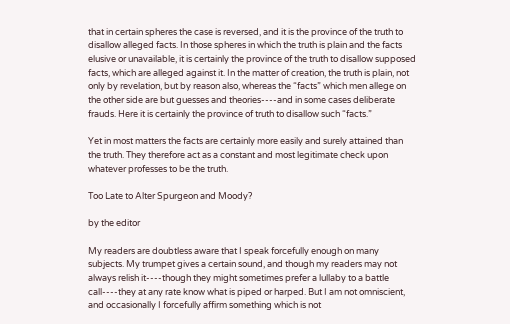that in certain spheres the case is reversed, and it is the province of the truth to disallow alleged facts. In those spheres in which the truth is plain and the facts elusive or unavailable, it is certainly the province of the truth to disallow supposed facts, which are alleged against it. In the matter of creation, the truth is plain, not only by revelation, but by reason also, whereas the “facts” which men allege on the other side are but guesses and theories----and in some cases deliberate frauds. Here it is certainly the province of truth to disallow such “facts.”

Yet in most matters the facts are certainly more easily and surely attained than the truth. They therefore act as a constant and most legitimate check upon whatever professes to be the truth.

Too Late to Alter Spurgeon and Moody?

by the editor

My readers are doubtless aware that I speak forcefully enough on many subjects. My trumpet gives a certain sound, and though my readers may not always relish it----though they might sometimes prefer a lullaby to a battle call----they at any rate know what is piped or harped. But I am not omniscient, and occasionally I forcefully affirm something which is not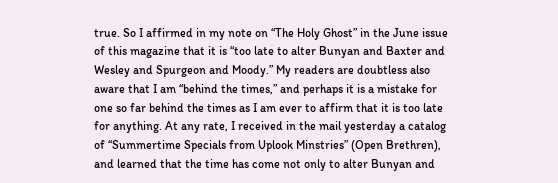true. So I affirmed in my note on “The Holy Ghost” in the June issue of this magazine that it is “too late to alter Bunyan and Baxter and Wesley and Spurgeon and Moody.” My readers are doubtless also aware that I am “behind the times,” and perhaps it is a mistake for one so far behind the times as I am ever to affirm that it is too late for anything. At any rate, I received in the mail yesterday a catalog of “Summertime Specials from Uplook Minstries” (Open Brethren), and learned that the time has come not only to alter Bunyan and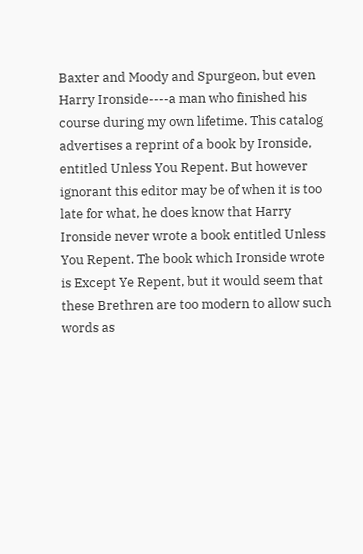Baxter and Moody and Spurgeon, but even Harry Ironside----a man who finished his course during my own lifetime. This catalog advertises a reprint of a book by Ironside, entitled Unless You Repent. But however ignorant this editor may be of when it is too late for what, he does know that Harry Ironside never wrote a book entitled Unless You Repent. The book which Ironside wrote is Except Ye Repent, but it would seem that these Brethren are too modern to allow such words as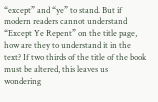“except” and “ye” to stand. But if modern readers cannot understand “Except Ye Repent” on the title page, how are they to understand it in the text? If two thirds of the title of the book must be altered, this leaves us wondering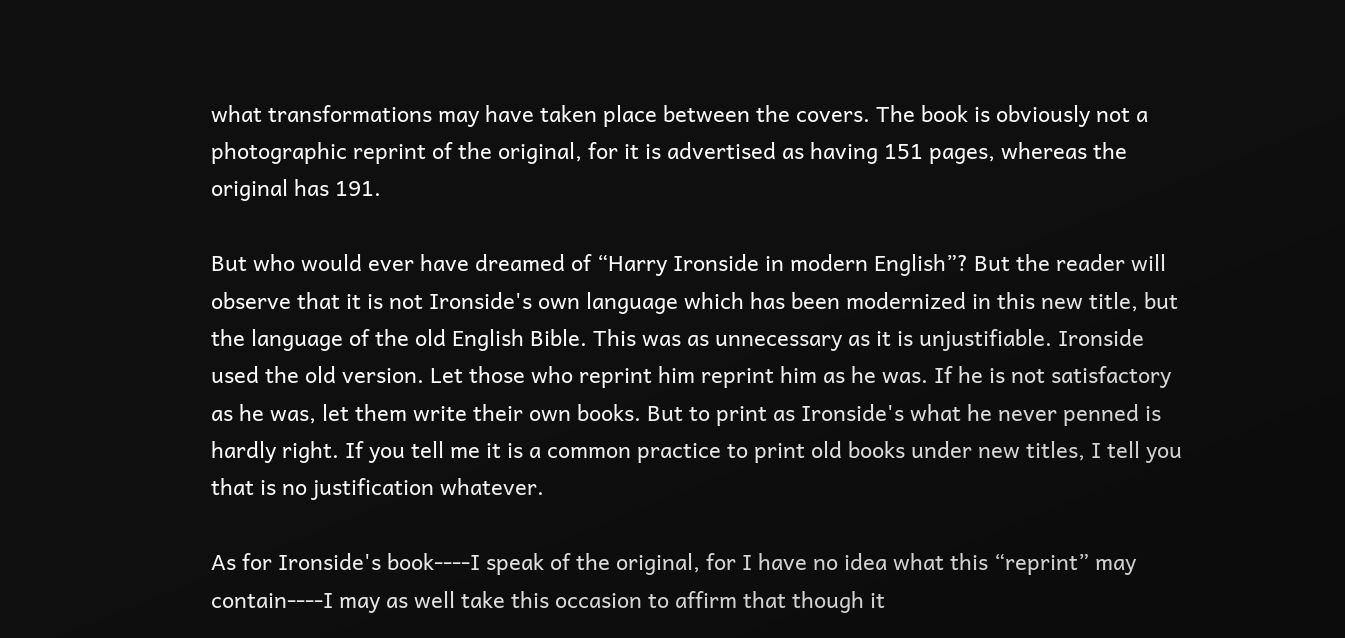what transformations may have taken place between the covers. The book is obviously not a photographic reprint of the original, for it is advertised as having 151 pages, whereas the original has 191.

But who would ever have dreamed of “Harry Ironside in modern English”? But the reader will observe that it is not Ironside's own language which has been modernized in this new title, but the language of the old English Bible. This was as unnecessary as it is unjustifiable. Ironside used the old version. Let those who reprint him reprint him as he was. If he is not satisfactory as he was, let them write their own books. But to print as Ironside's what he never penned is hardly right. If you tell me it is a common practice to print old books under new titles, I tell you that is no justification whatever.

As for Ironside's book----I speak of the original, for I have no idea what this “reprint” may contain----I may as well take this occasion to affirm that though it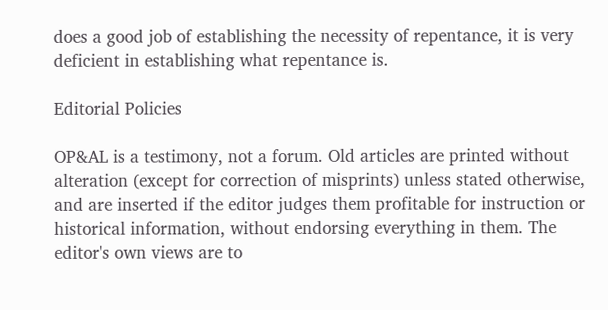does a good job of establishing the necessity of repentance, it is very deficient in establishing what repentance is.

Editorial Policies

OP&AL is a testimony, not a forum. Old articles are printed without alteration (except for correction of misprints) unless stated otherwise, and are inserted if the editor judges them profitable for instruction or historical information, without endorsing everything in them. The editor's own views are to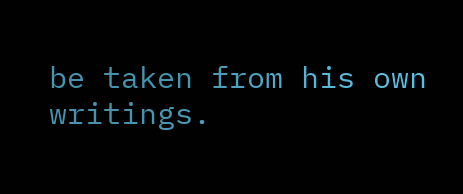be taken from his own writings.